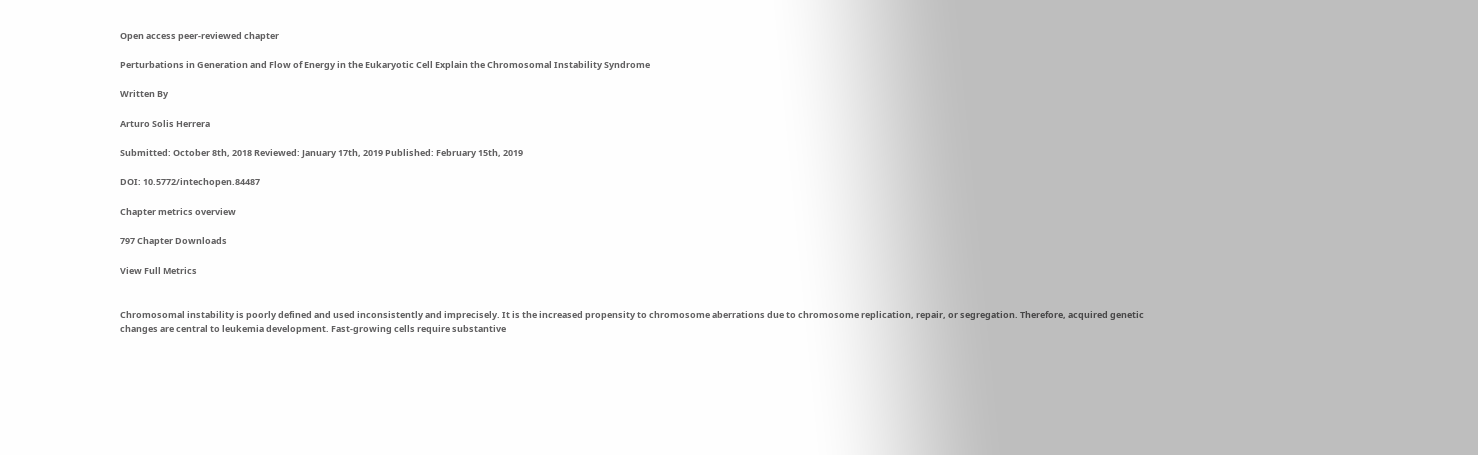Open access peer-reviewed chapter

Perturbations in Generation and Flow of Energy in the Eukaryotic Cell Explain the Chromosomal Instability Syndrome

Written By

Arturo Solis Herrera

Submitted: October 8th, 2018 Reviewed: January 17th, 2019 Published: February 15th, 2019

DOI: 10.5772/intechopen.84487

Chapter metrics overview

797 Chapter Downloads

View Full Metrics


Chromosomal instability is poorly defined and used inconsistently and imprecisely. It is the increased propensity to chromosome aberrations due to chromosome replication, repair, or segregation. Therefore, acquired genetic changes are central to leukemia development. Fast-growing cells require substantive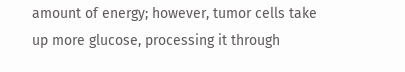amount of energy; however, tumor cells take up more glucose, processing it through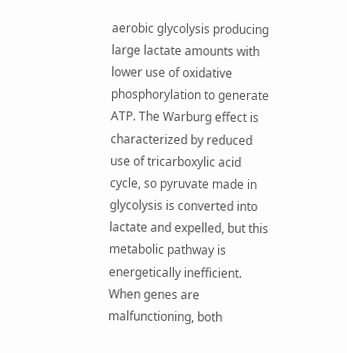aerobic glycolysis producing large lactate amounts with lower use of oxidative phosphorylation to generate ATP. The Warburg effect is characterized by reduced use of tricarboxylic acid cycle, so pyruvate made in glycolysis is converted into lactate and expelled, but this metabolic pathway is energetically inefficient. When genes are malfunctioning, both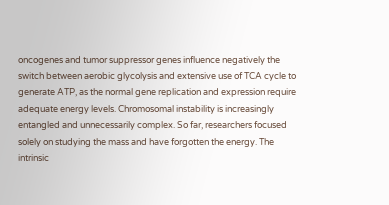oncogenes and tumor suppressor genes influence negatively the switch between aerobic glycolysis and extensive use of TCA cycle to generate ATP, as the normal gene replication and expression require adequate energy levels. Chromosomal instability is increasingly entangled and unnecessarily complex. So far, researchers focused solely on studying the mass and have forgotten the energy. The intrinsic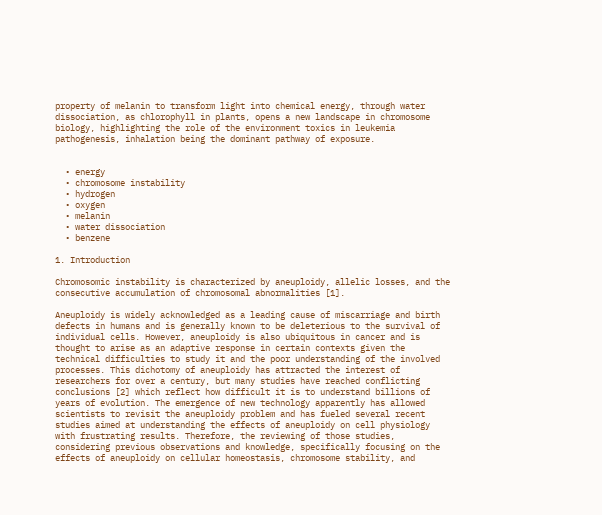property of melanin to transform light into chemical energy, through water dissociation, as chlorophyll in plants, opens a new landscape in chromosome biology, highlighting the role of the environment toxics in leukemia pathogenesis, inhalation being the dominant pathway of exposure.


  • energy
  • chromosome instability
  • hydrogen
  • oxygen
  • melanin
  • water dissociation
  • benzene

1. Introduction

Chromosomic instability is characterized by aneuploidy, allelic losses, and the consecutive accumulation of chromosomal abnormalities [1].

Aneuploidy is widely acknowledged as a leading cause of miscarriage and birth defects in humans and is generally known to be deleterious to the survival of individual cells. However, aneuploidy is also ubiquitous in cancer and is thought to arise as an adaptive response in certain contexts given the technical difficulties to study it and the poor understanding of the involved processes. This dichotomy of aneuploidy has attracted the interest of researchers for over a century, but many studies have reached conflicting conclusions [2] which reflect how difficult it is to understand billions of years of evolution. The emergence of new technology apparently has allowed scientists to revisit the aneuploidy problem and has fueled several recent studies aimed at understanding the effects of aneuploidy on cell physiology with frustrating results. Therefore, the reviewing of those studies, considering previous observations and knowledge, specifically focusing on the effects of aneuploidy on cellular homeostasis, chromosome stability, and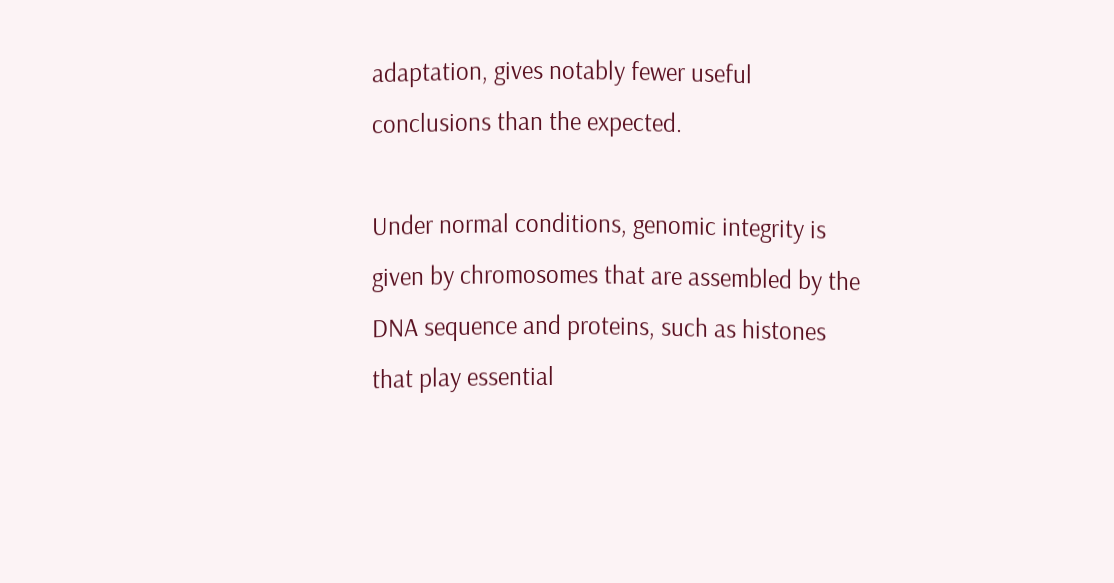adaptation, gives notably fewer useful conclusions than the expected.

Under normal conditions, genomic integrity is given by chromosomes that are assembled by the DNA sequence and proteins, such as histones that play essential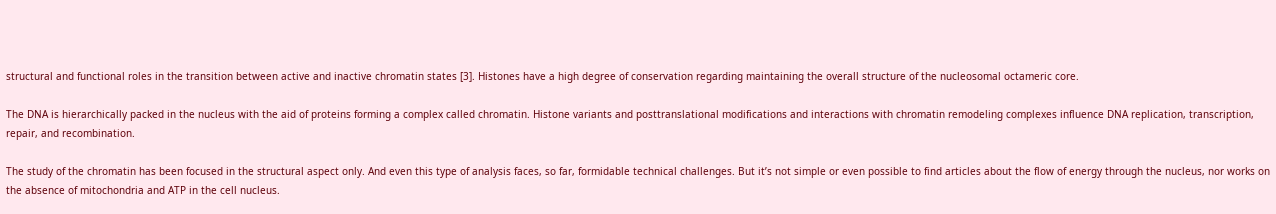structural and functional roles in the transition between active and inactive chromatin states [3]. Histones have a high degree of conservation regarding maintaining the overall structure of the nucleosomal octameric core.

The DNA is hierarchically packed in the nucleus with the aid of proteins forming a complex called chromatin. Histone variants and posttranslational modifications and interactions with chromatin remodeling complexes influence DNA replication, transcription, repair, and recombination.

The study of the chromatin has been focused in the structural aspect only. And even this type of analysis faces, so far, formidable technical challenges. But it’s not simple or even possible to find articles about the flow of energy through the nucleus, nor works on the absence of mitochondria and ATP in the cell nucleus.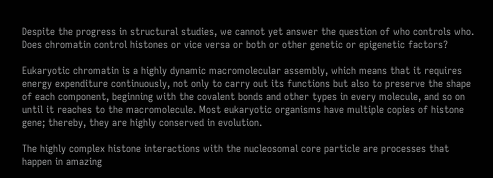Despite the progress in structural studies, we cannot yet answer the question of who controls who. Does chromatin control histones or vice versa or both or other genetic or epigenetic factors?

Eukaryotic chromatin is a highly dynamic macromolecular assembly, which means that it requires energy expenditure continuously, not only to carry out its functions but also to preserve the shape of each component, beginning with the covalent bonds and other types in every molecule, and so on until it reaches to the macromolecule. Most eukaryotic organisms have multiple copies of histone gene; thereby, they are highly conserved in evolution.

The highly complex histone interactions with the nucleosomal core particle are processes that happen in amazing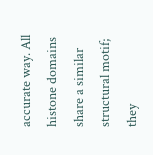accurate way. All histone domains share a similar structural motif; they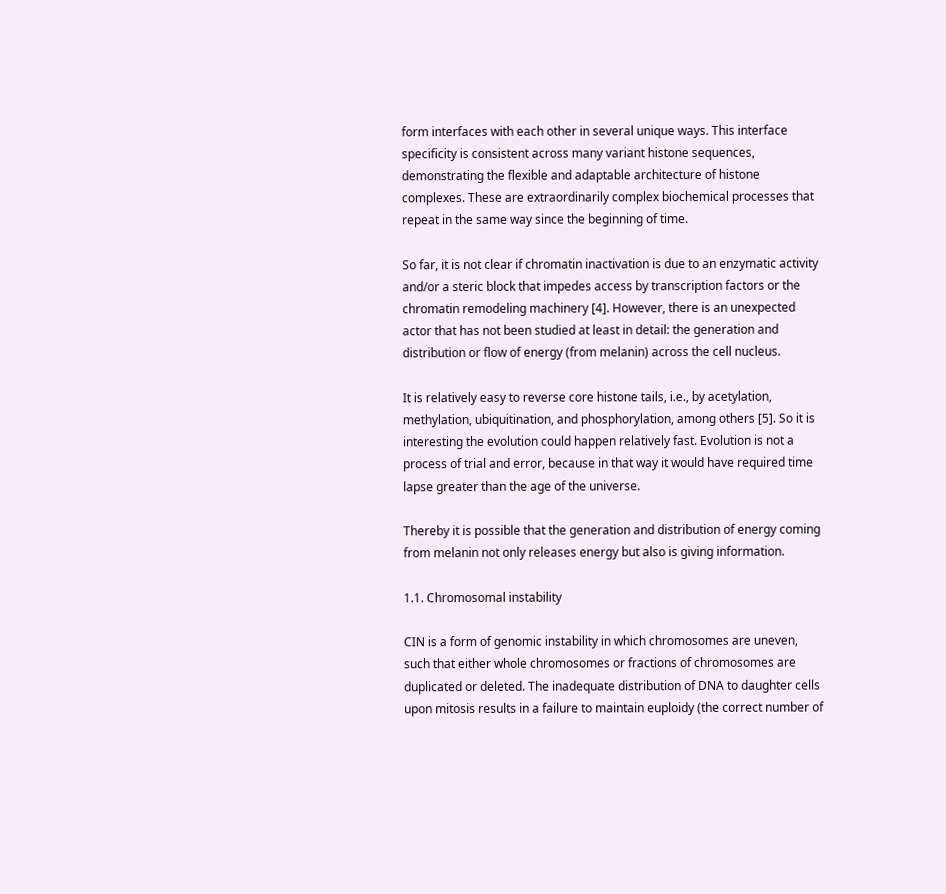form interfaces with each other in several unique ways. This interface specificity is consistent across many variant histone sequences, demonstrating the flexible and adaptable architecture of histone complexes. These are extraordinarily complex biochemical processes that repeat in the same way since the beginning of time.

So far, it is not clear if chromatin inactivation is due to an enzymatic activity and/or a steric block that impedes access by transcription factors or the chromatin remodeling machinery [4]. However, there is an unexpected actor that has not been studied at least in detail: the generation and distribution or flow of energy (from melanin) across the cell nucleus.

It is relatively easy to reverse core histone tails, i.e., by acetylation, methylation, ubiquitination, and phosphorylation, among others [5]. So it is interesting the evolution could happen relatively fast. Evolution is not a process of trial and error, because in that way it would have required time lapse greater than the age of the universe.

Thereby it is possible that the generation and distribution of energy coming from melanin not only releases energy but also is giving information.

1.1. Chromosomal instability

CIN is a form of genomic instability in which chromosomes are uneven, such that either whole chromosomes or fractions of chromosomes are duplicated or deleted. The inadequate distribution of DNA to daughter cells upon mitosis results in a failure to maintain euploidy (the correct number of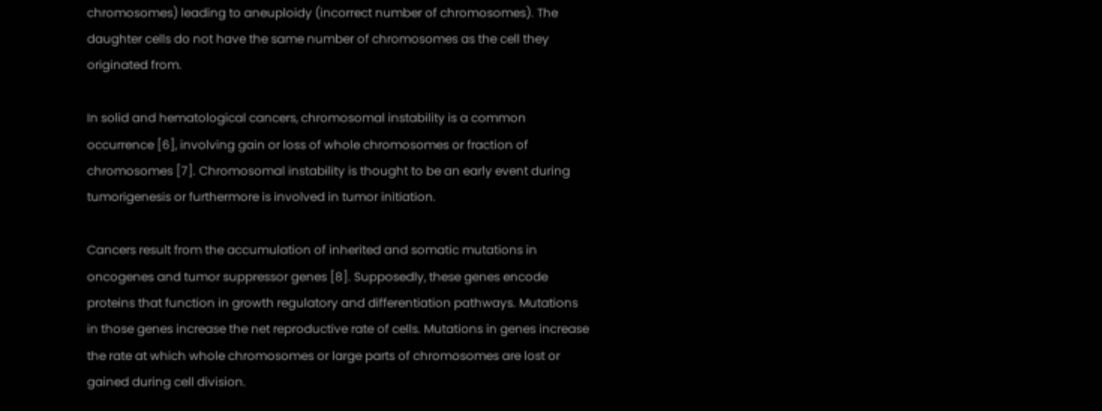chromosomes) leading to aneuploidy (incorrect number of chromosomes). The daughter cells do not have the same number of chromosomes as the cell they originated from.

In solid and hematological cancers, chromosomal instability is a common occurrence [6], involving gain or loss of whole chromosomes or fraction of chromosomes [7]. Chromosomal instability is thought to be an early event during tumorigenesis or furthermore is involved in tumor initiation.

Cancers result from the accumulation of inherited and somatic mutations in oncogenes and tumor suppressor genes [8]. Supposedly, these genes encode proteins that function in growth regulatory and differentiation pathways. Mutations in those genes increase the net reproductive rate of cells. Mutations in genes increase the rate at which whole chromosomes or large parts of chromosomes are lost or gained during cell division.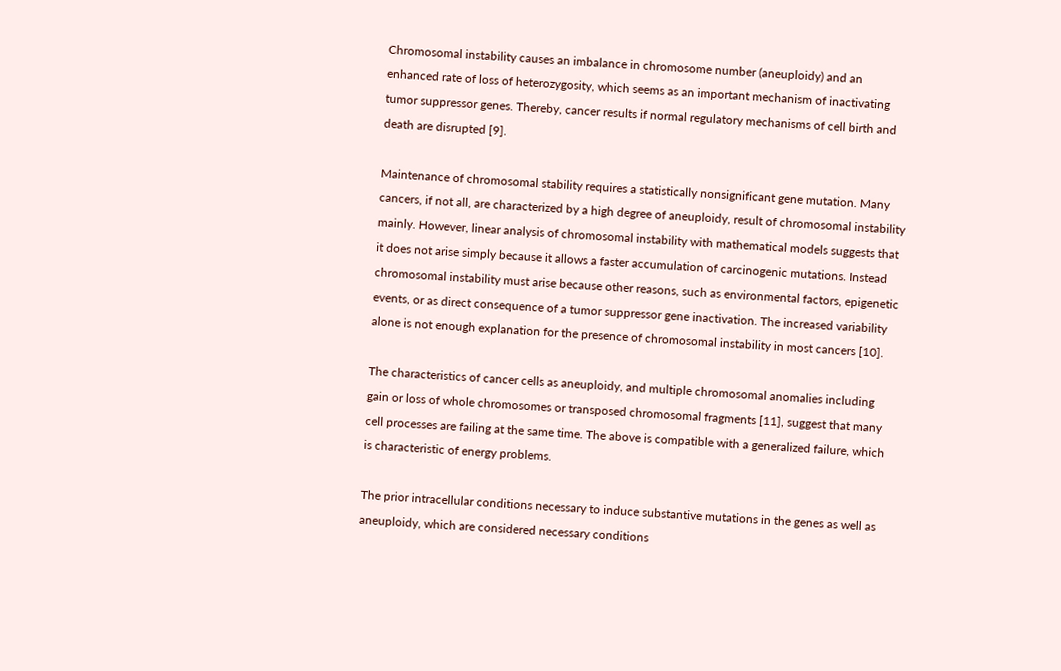Chromosomal instability causes an imbalance in chromosome number (aneuploidy) and an enhanced rate of loss of heterozygosity, which seems as an important mechanism of inactivating tumor suppressor genes. Thereby, cancer results if normal regulatory mechanisms of cell birth and death are disrupted [9].

Maintenance of chromosomal stability requires a statistically nonsignificant gene mutation. Many cancers, if not all, are characterized by a high degree of aneuploidy, result of chromosomal instability mainly. However, linear analysis of chromosomal instability with mathematical models suggests that it does not arise simply because it allows a faster accumulation of carcinogenic mutations. Instead chromosomal instability must arise because other reasons, such as environmental factors, epigenetic events, or as direct consequence of a tumor suppressor gene inactivation. The increased variability alone is not enough explanation for the presence of chromosomal instability in most cancers [10].

The characteristics of cancer cells as aneuploidy, and multiple chromosomal anomalies including gain or loss of whole chromosomes or transposed chromosomal fragments [11], suggest that many cell processes are failing at the same time. The above is compatible with a generalized failure, which is characteristic of energy problems.

The prior intracellular conditions necessary to induce substantive mutations in the genes as well as aneuploidy, which are considered necessary conditions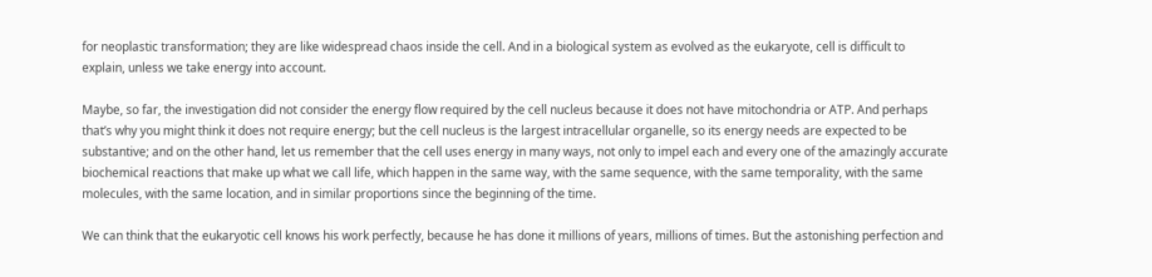for neoplastic transformation; they are like widespread chaos inside the cell. And in a biological system as evolved as the eukaryote, cell is difficult to explain, unless we take energy into account.

Maybe, so far, the investigation did not consider the energy flow required by the cell nucleus because it does not have mitochondria or ATP. And perhaps that’s why you might think it does not require energy; but the cell nucleus is the largest intracellular organelle, so its energy needs are expected to be substantive; and on the other hand, let us remember that the cell uses energy in many ways, not only to impel each and every one of the amazingly accurate biochemical reactions that make up what we call life, which happen in the same way, with the same sequence, with the same temporality, with the same molecules, with the same location, and in similar proportions since the beginning of the time.

We can think that the eukaryotic cell knows his work perfectly, because he has done it millions of years, millions of times. But the astonishing perfection and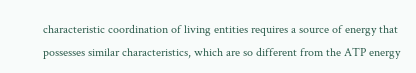characteristic coordination of living entities requires a source of energy that possesses similar characteristics, which are so different from the ATP energy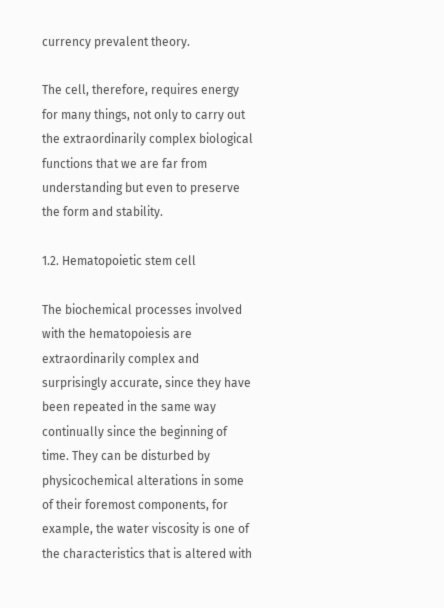currency prevalent theory.

The cell, therefore, requires energy for many things, not only to carry out the extraordinarily complex biological functions that we are far from understanding but even to preserve the form and stability.

1.2. Hematopoietic stem cell

The biochemical processes involved with the hematopoiesis are extraordinarily complex and surprisingly accurate, since they have been repeated in the same way continually since the beginning of time. They can be disturbed by physicochemical alterations in some of their foremost components, for example, the water viscosity is one of the characteristics that is altered with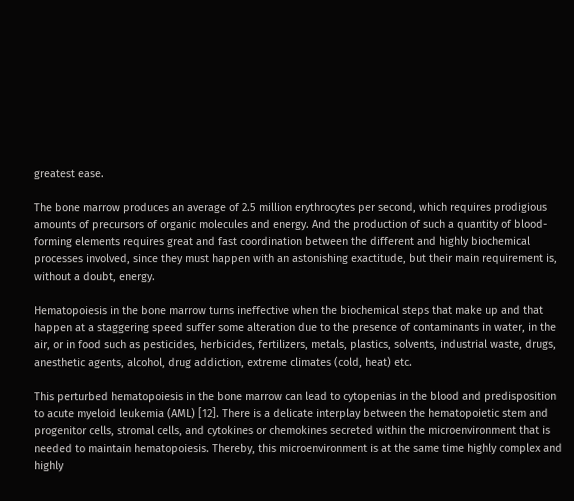greatest ease.

The bone marrow produces an average of 2.5 million erythrocytes per second, which requires prodigious amounts of precursors of organic molecules and energy. And the production of such a quantity of blood-forming elements requires great and fast coordination between the different and highly biochemical processes involved, since they must happen with an astonishing exactitude, but their main requirement is, without a doubt, energy.

Hematopoiesis in the bone marrow turns ineffective when the biochemical steps that make up and that happen at a staggering speed suffer some alteration due to the presence of contaminants in water, in the air, or in food such as pesticides, herbicides, fertilizers, metals, plastics, solvents, industrial waste, drugs, anesthetic agents, alcohol, drug addiction, extreme climates (cold, heat) etc.

This perturbed hematopoiesis in the bone marrow can lead to cytopenias in the blood and predisposition to acute myeloid leukemia (AML) [12]. There is a delicate interplay between the hematopoietic stem and progenitor cells, stromal cells, and cytokines or chemokines secreted within the microenvironment that is needed to maintain hematopoiesis. Thereby, this microenvironment is at the same time highly complex and highly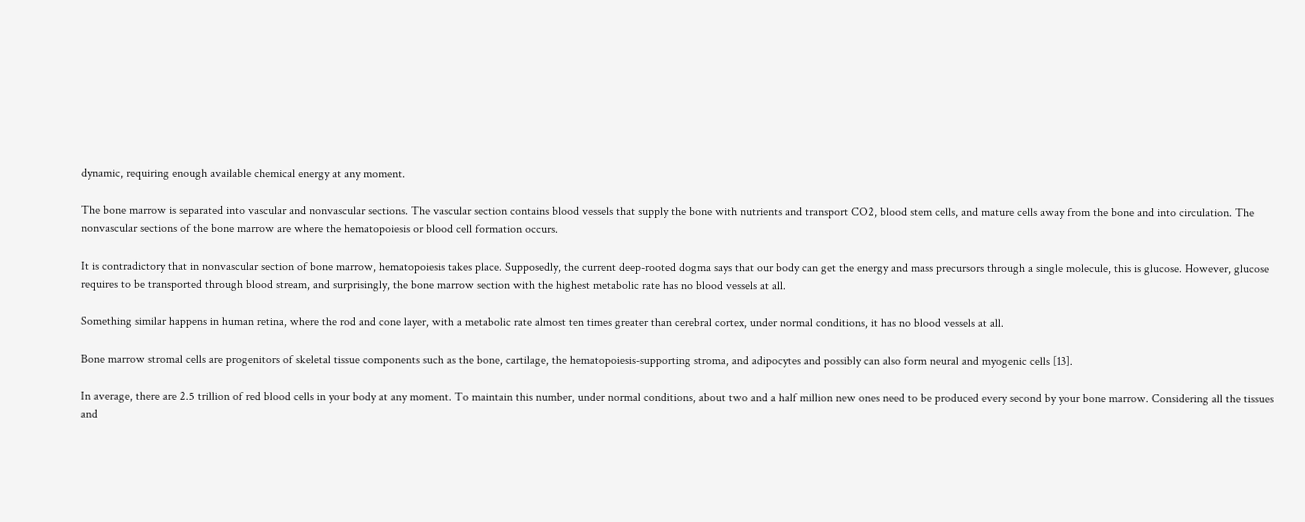dynamic, requiring enough available chemical energy at any moment.

The bone marrow is separated into vascular and nonvascular sections. The vascular section contains blood vessels that supply the bone with nutrients and transport CO2, blood stem cells, and mature cells away from the bone and into circulation. The nonvascular sections of the bone marrow are where the hematopoiesis or blood cell formation occurs.

It is contradictory that in nonvascular section of bone marrow, hematopoiesis takes place. Supposedly, the current deep-rooted dogma says that our body can get the energy and mass precursors through a single molecule, this is glucose. However, glucose requires to be transported through blood stream, and surprisingly, the bone marrow section with the highest metabolic rate has no blood vessels at all.

Something similar happens in human retina, where the rod and cone layer, with a metabolic rate almost ten times greater than cerebral cortex, under normal conditions, it has no blood vessels at all.

Bone marrow stromal cells are progenitors of skeletal tissue components such as the bone, cartilage, the hematopoiesis-supporting stroma, and adipocytes and possibly can also form neural and myogenic cells [13].

In average, there are 2.5 trillion of red blood cells in your body at any moment. To maintain this number, under normal conditions, about two and a half million new ones need to be produced every second by your bone marrow. Considering all the tissues and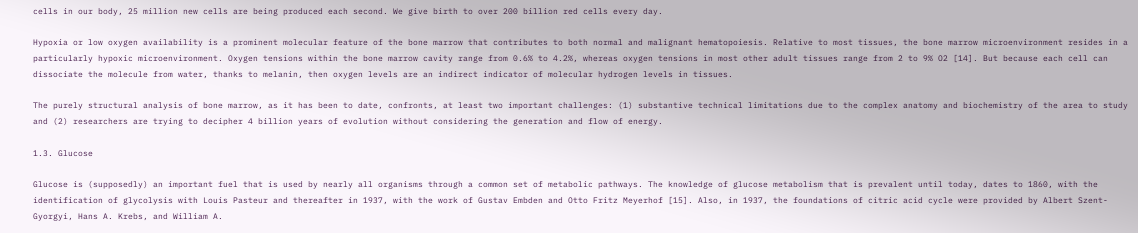cells in our body, 25 million new cells are being produced each second. We give birth to over 200 billion red cells every day.

Hypoxia or low oxygen availability is a prominent molecular feature of the bone marrow that contributes to both normal and malignant hematopoiesis. Relative to most tissues, the bone marrow microenvironment resides in a particularly hypoxic microenvironment. Oxygen tensions within the bone marrow cavity range from 0.6% to 4.2%, whereas oxygen tensions in most other adult tissues range from 2 to 9% O2 [14]. But because each cell can dissociate the molecule from water, thanks to melanin, then oxygen levels are an indirect indicator of molecular hydrogen levels in tissues.

The purely structural analysis of bone marrow, as it has been to date, confronts, at least two important challenges: (1) substantive technical limitations due to the complex anatomy and biochemistry of the area to study and (2) researchers are trying to decipher 4 billion years of evolution without considering the generation and flow of energy.

1.3. Glucose

Glucose is (supposedly) an important fuel that is used by nearly all organisms through a common set of metabolic pathways. The knowledge of glucose metabolism that is prevalent until today, dates to 1860, with the identification of glycolysis with Louis Pasteur and thereafter in 1937, with the work of Gustav Embden and Otto Fritz Meyerhof [15]. Also, in 1937, the foundations of citric acid cycle were provided by Albert Szent-Gyorgyi, Hans A. Krebs, and William A.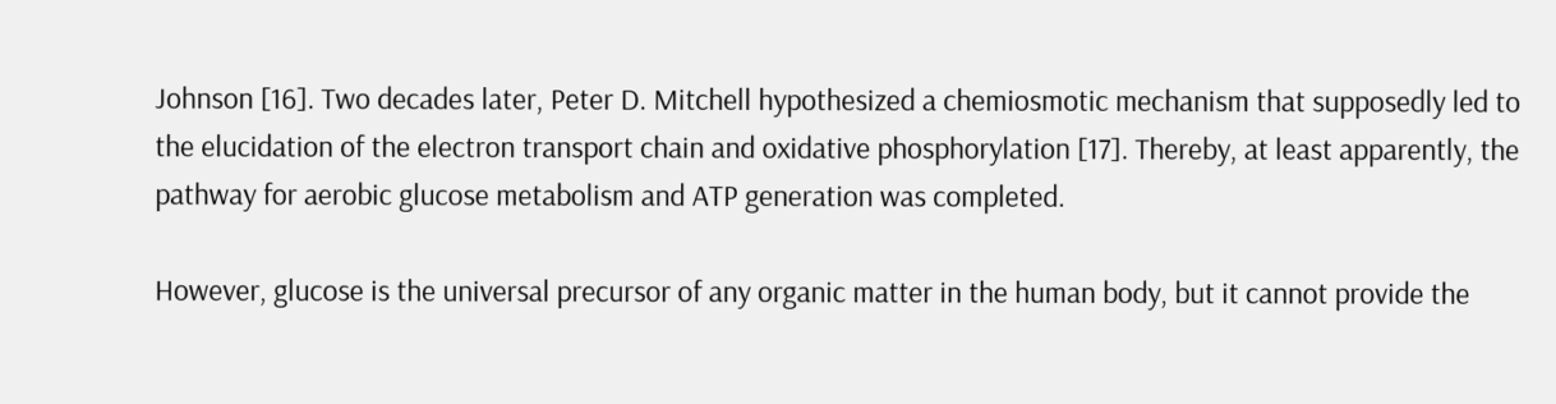Johnson [16]. Two decades later, Peter D. Mitchell hypothesized a chemiosmotic mechanism that supposedly led to the elucidation of the electron transport chain and oxidative phosphorylation [17]. Thereby, at least apparently, the pathway for aerobic glucose metabolism and ATP generation was completed.

However, glucose is the universal precursor of any organic matter in the human body, but it cannot provide the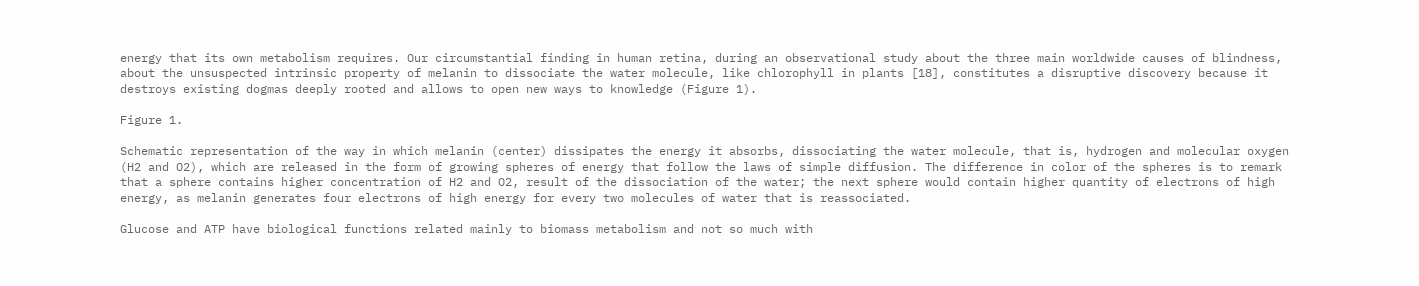energy that its own metabolism requires. Our circumstantial finding in human retina, during an observational study about the three main worldwide causes of blindness, about the unsuspected intrinsic property of melanin to dissociate the water molecule, like chlorophyll in plants [18], constitutes a disruptive discovery because it destroys existing dogmas deeply rooted and allows to open new ways to knowledge (Figure 1).

Figure 1.

Schematic representation of the way in which melanin (center) dissipates the energy it absorbs, dissociating the water molecule, that is, hydrogen and molecular oxygen (H2 and O2), which are released in the form of growing spheres of energy that follow the laws of simple diffusion. The difference in color of the spheres is to remark that a sphere contains higher concentration of H2 and O2, result of the dissociation of the water; the next sphere would contain higher quantity of electrons of high energy, as melanin generates four electrons of high energy for every two molecules of water that is reassociated.

Glucose and ATP have biological functions related mainly to biomass metabolism and not so much with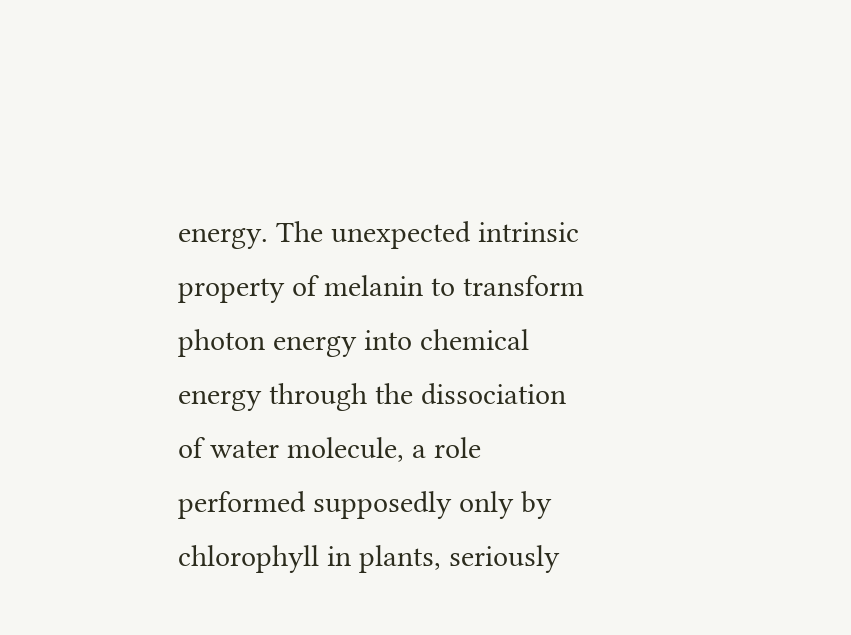energy. The unexpected intrinsic property of melanin to transform photon energy into chemical energy through the dissociation of water molecule, a role performed supposedly only by chlorophyll in plants, seriously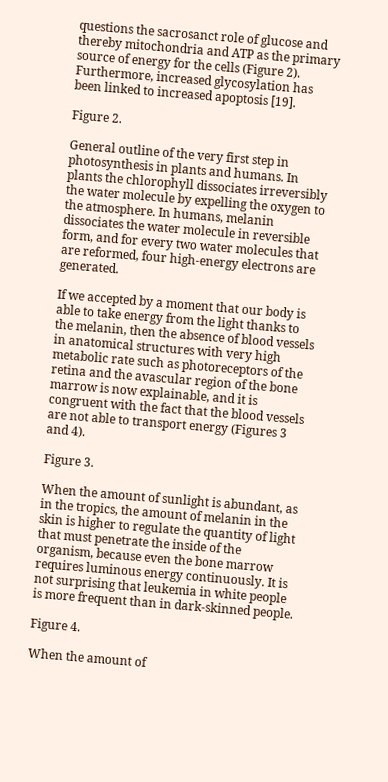questions the sacrosanct role of glucose and thereby mitochondria and ATP as the primary source of energy for the cells (Figure 2). Furthermore, increased glycosylation has been linked to increased apoptosis [19].

Figure 2.

General outline of the very first step in photosynthesis in plants and humans. In plants the chlorophyll dissociates irreversibly the water molecule by expelling the oxygen to the atmosphere. In humans, melanin dissociates the water molecule in reversible form, and for every two water molecules that are reformed, four high-energy electrons are generated.

If we accepted by a moment that our body is able to take energy from the light thanks to the melanin, then the absence of blood vessels in anatomical structures with very high metabolic rate such as photoreceptors of the retina and the avascular region of the bone marrow is now explainable, and it is congruent with the fact that the blood vessels are not able to transport energy (Figures 3 and 4).

Figure 3.

When the amount of sunlight is abundant, as in the tropics, the amount of melanin in the skin is higher to regulate the quantity of light that must penetrate the inside of the organism, because even the bone marrow requires luminous energy continuously. It is not surprising that leukemia in white people is more frequent than in dark-skinned people.

Figure 4.

When the amount of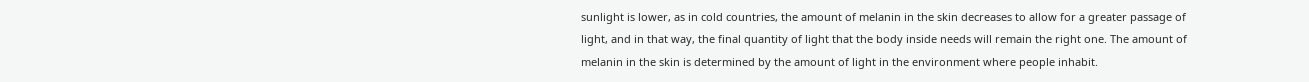sunlight is lower, as in cold countries, the amount of melanin in the skin decreases to allow for a greater passage of light, and in that way, the final quantity of light that the body inside needs will remain the right one. The amount of melanin in the skin is determined by the amount of light in the environment where people inhabit.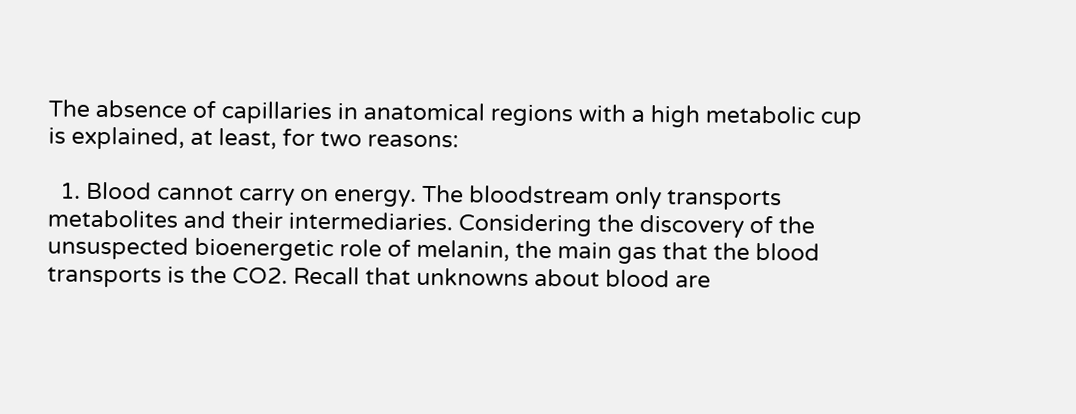The absence of capillaries in anatomical regions with a high metabolic cup is explained, at least, for two reasons:

  1. Blood cannot carry on energy. The bloodstream only transports metabolites and their intermediaries. Considering the discovery of the unsuspected bioenergetic role of melanin, the main gas that the blood transports is the CO2. Recall that unknowns about blood are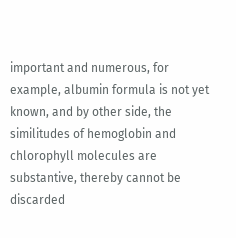important and numerous, for example, albumin formula is not yet known, and by other side, the similitudes of hemoglobin and chlorophyll molecules are substantive, thereby cannot be discarded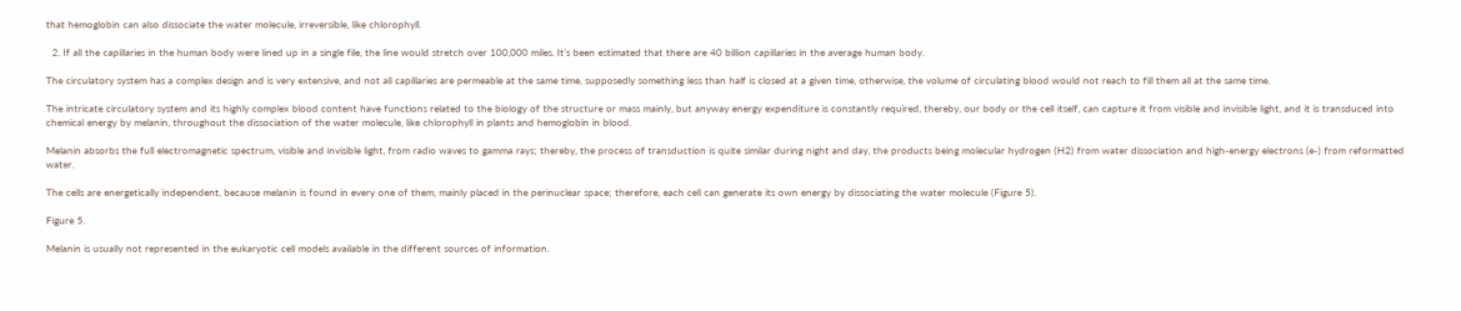that hemoglobin can also dissociate the water molecule, irreversible, like chlorophyll.

  2. If all the capillaries in the human body were lined up in a single file, the line would stretch over 100,000 miles. It’s been estimated that there are 40 billion capillaries in the average human body.

The circulatory system has a complex design and is very extensive, and not all capillaries are permeable at the same time, supposedly something less than half is closed at a given time, otherwise, the volume of circulating blood would not reach to fill them all at the same time.

The intricate circulatory system and its highly complex blood content have functions related to the biology of the structure or mass mainly, but anyway energy expenditure is constantly required, thereby, our body or the cell itself, can capture it from visible and invisible light, and it is transduced into chemical energy by melanin, throughout the dissociation of the water molecule, like chlorophyll in plants and hemoglobin in blood.

Melanin absorbs the full electromagnetic spectrum, visible and invisible light, from radio waves to gamma rays; thereby, the process of transduction is quite similar during night and day, the products being molecular hydrogen (H2) from water dissociation and high-energy electrons (e-) from reformatted water.

The cells are energetically independent, because melanin is found in every one of them, mainly placed in the perinuclear space; therefore, each cell can generate its own energy by dissociating the water molecule (Figure 5).

Figure 5.

Melanin is usually not represented in the eukaryotic cell models available in the different sources of information.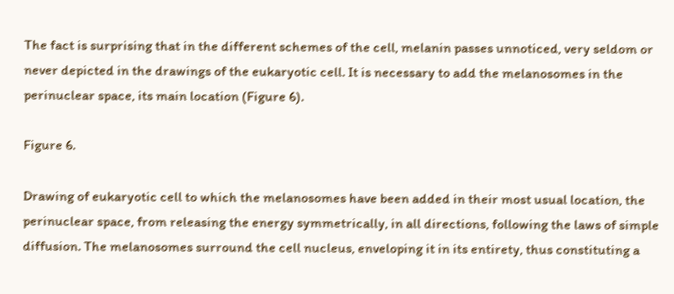The fact is surprising that in the different schemes of the cell, melanin passes unnoticed, very seldom or never depicted in the drawings of the eukaryotic cell. It is necessary to add the melanosomes in the perinuclear space, its main location (Figure 6).

Figure 6.

Drawing of eukaryotic cell to which the melanosomes have been added in their most usual location, the perinuclear space, from releasing the energy symmetrically, in all directions, following the laws of simple diffusion. The melanosomes surround the cell nucleus, enveloping it in its entirety, thus constituting a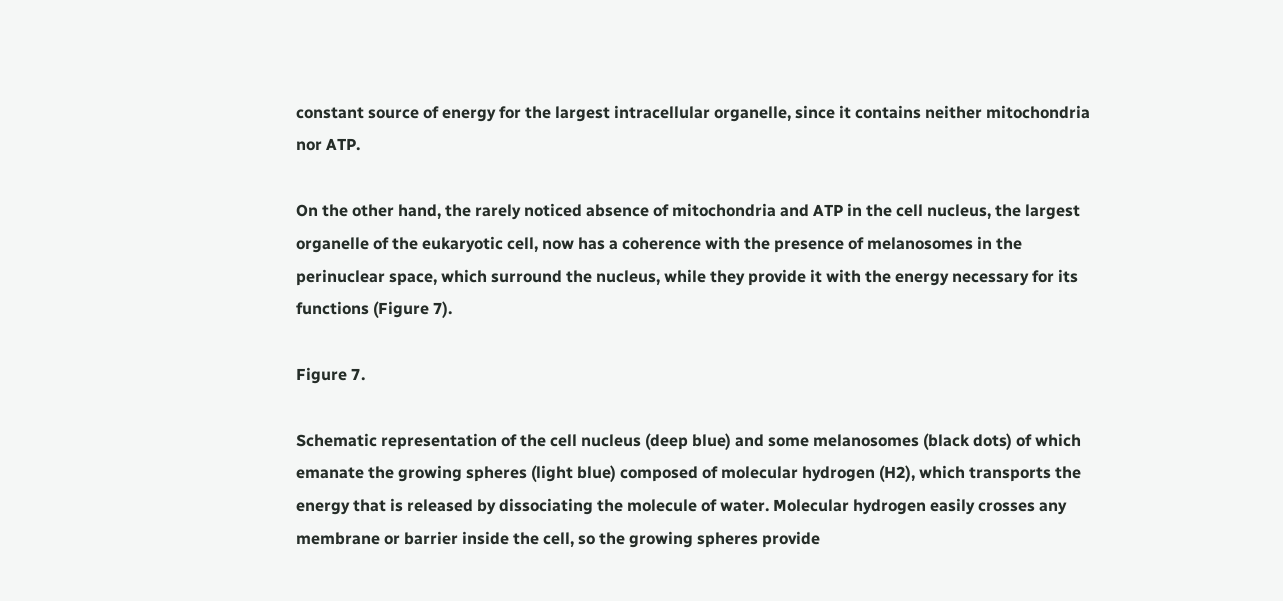constant source of energy for the largest intracellular organelle, since it contains neither mitochondria nor ATP.

On the other hand, the rarely noticed absence of mitochondria and ATP in the cell nucleus, the largest organelle of the eukaryotic cell, now has a coherence with the presence of melanosomes in the perinuclear space, which surround the nucleus, while they provide it with the energy necessary for its functions (Figure 7).

Figure 7.

Schematic representation of the cell nucleus (deep blue) and some melanosomes (black dots) of which emanate the growing spheres (light blue) composed of molecular hydrogen (H2), which transports the energy that is released by dissociating the molecule of water. Molecular hydrogen easily crosses any membrane or barrier inside the cell, so the growing spheres provide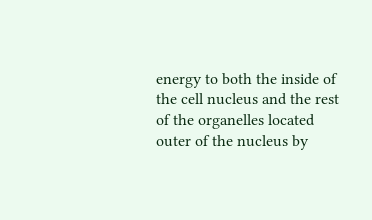energy to both the inside of the cell nucleus and the rest of the organelles located outer of the nucleus by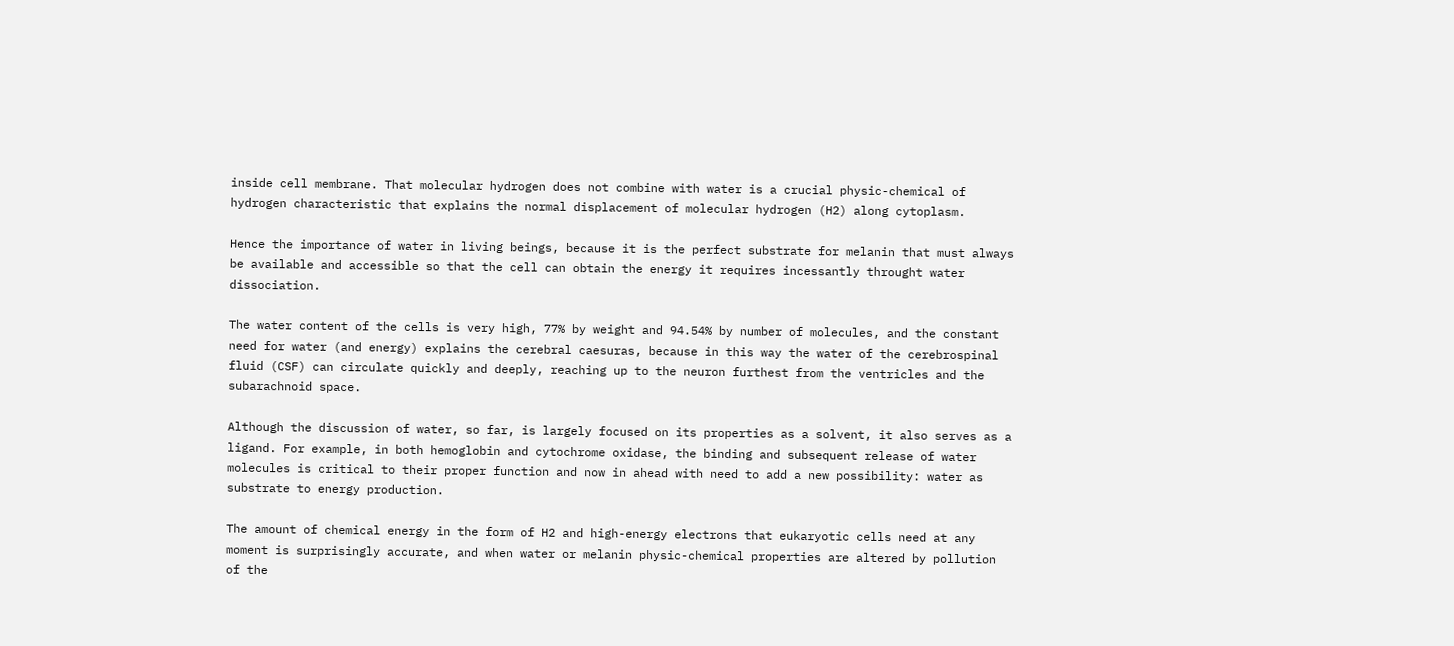inside cell membrane. That molecular hydrogen does not combine with water is a crucial physic-chemical of hydrogen characteristic that explains the normal displacement of molecular hydrogen (H2) along cytoplasm.

Hence the importance of water in living beings, because it is the perfect substrate for melanin that must always be available and accessible so that the cell can obtain the energy it requires incessantly throught water dissociation.

The water content of the cells is very high, 77% by weight and 94.54% by number of molecules, and the constant need for water (and energy) explains the cerebral caesuras, because in this way the water of the cerebrospinal fluid (CSF) can circulate quickly and deeply, reaching up to the neuron furthest from the ventricles and the subarachnoid space.

Although the discussion of water, so far, is largely focused on its properties as a solvent, it also serves as a ligand. For example, in both hemoglobin and cytochrome oxidase, the binding and subsequent release of water molecules is critical to their proper function and now in ahead with need to add a new possibility: water as substrate to energy production.

The amount of chemical energy in the form of H2 and high-energy electrons that eukaryotic cells need at any moment is surprisingly accurate, and when water or melanin physic-chemical properties are altered by pollution of the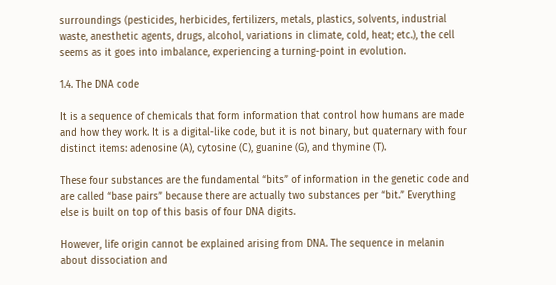surroundings (pesticides, herbicides, fertilizers, metals, plastics, solvents, industrial waste, anesthetic agents, drugs, alcohol, variations in climate, cold, heat; etc.), the cell seems as it goes into imbalance, experiencing a turning-point in evolution.

1.4. The DNA code

It is a sequence of chemicals that form information that control how humans are made and how they work. It is a digital-like code, but it is not binary, but quaternary with four distinct items: adenosine (A), cytosine (C), guanine (G), and thymine (T).

These four substances are the fundamental “bits” of information in the genetic code and are called “base pairs” because there are actually two substances per “bit.” Everything else is built on top of this basis of four DNA digits.

However, life origin cannot be explained arising from DNA. The sequence in melanin about dissociation and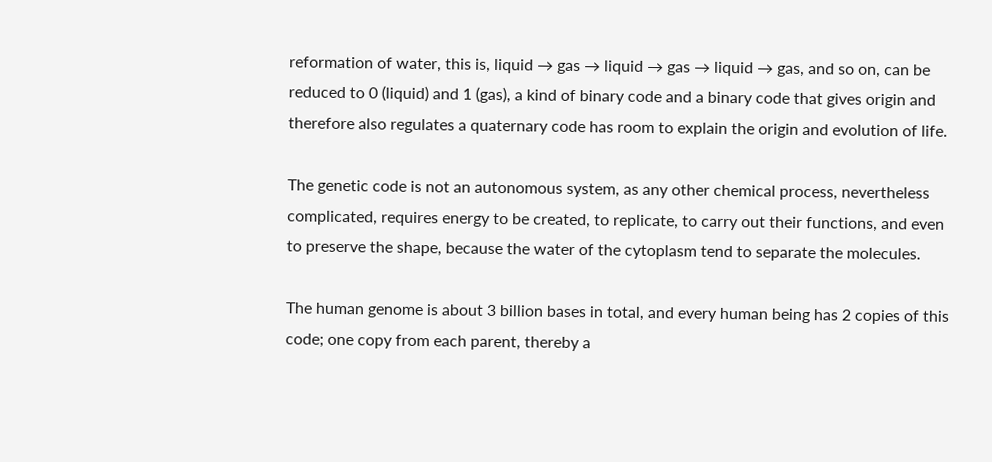reformation of water, this is, liquid → gas → liquid → gas → liquid → gas, and so on, can be reduced to 0 (liquid) and 1 (gas), a kind of binary code and a binary code that gives origin and therefore also regulates a quaternary code has room to explain the origin and evolution of life.

The genetic code is not an autonomous system, as any other chemical process, nevertheless complicated, requires energy to be created, to replicate, to carry out their functions, and even to preserve the shape, because the water of the cytoplasm tend to separate the molecules.

The human genome is about 3 billion bases in total, and every human being has 2 copies of this code; one copy from each parent, thereby a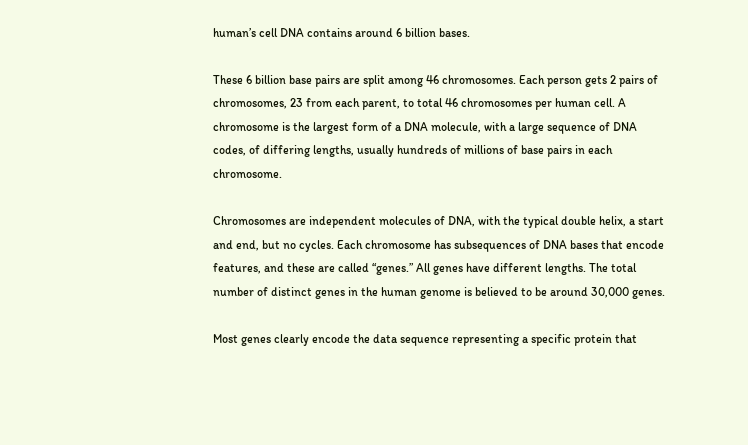human’s cell DNA contains around 6 billion bases.

These 6 billion base pairs are split among 46 chromosomes. Each person gets 2 pairs of chromosomes, 23 from each parent, to total 46 chromosomes per human cell. A chromosome is the largest form of a DNA molecule, with a large sequence of DNA codes, of differing lengths, usually hundreds of millions of base pairs in each chromosome.

Chromosomes are independent molecules of DNA, with the typical double helix, a start and end, but no cycles. Each chromosome has subsequences of DNA bases that encode features, and these are called “genes.” All genes have different lengths. The total number of distinct genes in the human genome is believed to be around 30,000 genes.

Most genes clearly encode the data sequence representing a specific protein that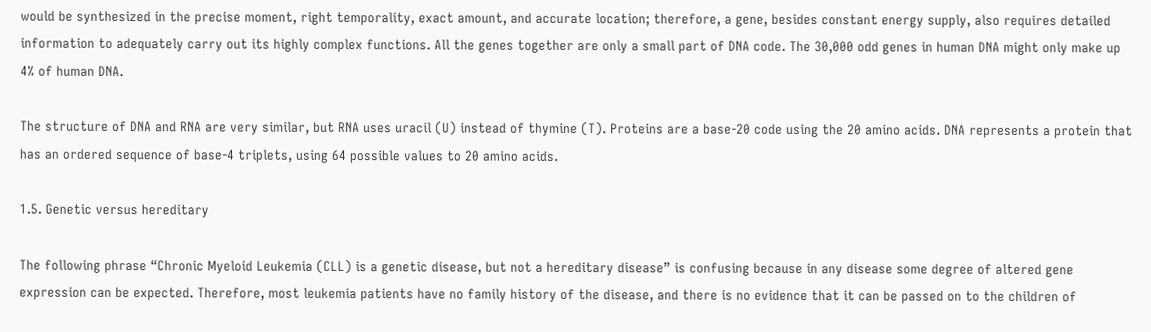would be synthesized in the precise moment, right temporality, exact amount, and accurate location; therefore, a gene, besides constant energy supply, also requires detailed information to adequately carry out its highly complex functions. All the genes together are only a small part of DNA code. The 30,000 odd genes in human DNA might only make up 4% of human DNA.

The structure of DNA and RNA are very similar, but RNA uses uracil (U) instead of thymine (T). Proteins are a base-20 code using the 20 amino acids. DNA represents a protein that has an ordered sequence of base-4 triplets, using 64 possible values to 20 amino acids.

1.5. Genetic versus hereditary

The following phrase “Chronic Myeloid Leukemia (CLL) is a genetic disease, but not a hereditary disease” is confusing because in any disease some degree of altered gene expression can be expected. Therefore, most leukemia patients have no family history of the disease, and there is no evidence that it can be passed on to the children of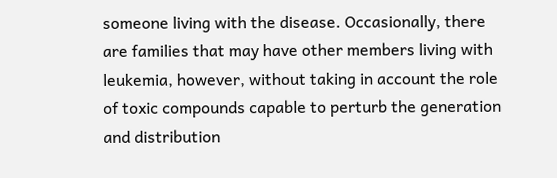someone living with the disease. Occasionally, there are families that may have other members living with leukemia, however, without taking in account the role of toxic compounds capable to perturb the generation and distribution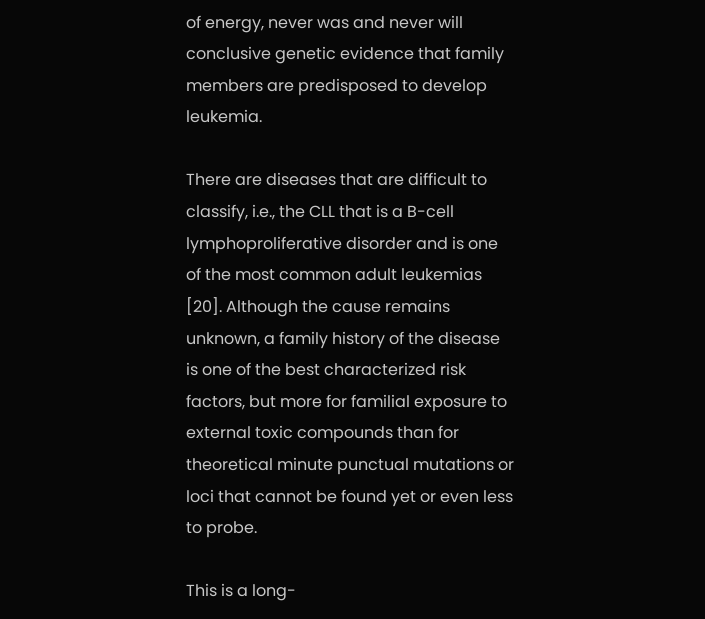of energy, never was and never will conclusive genetic evidence that family members are predisposed to develop leukemia.

There are diseases that are difficult to classify, i.e., the CLL that is a B-cell lymphoproliferative disorder and is one of the most common adult leukemias [20]. Although the cause remains unknown, a family history of the disease is one of the best characterized risk factors, but more for familial exposure to external toxic compounds than for theoretical minute punctual mutations or loci that cannot be found yet or even less to probe.

This is a long-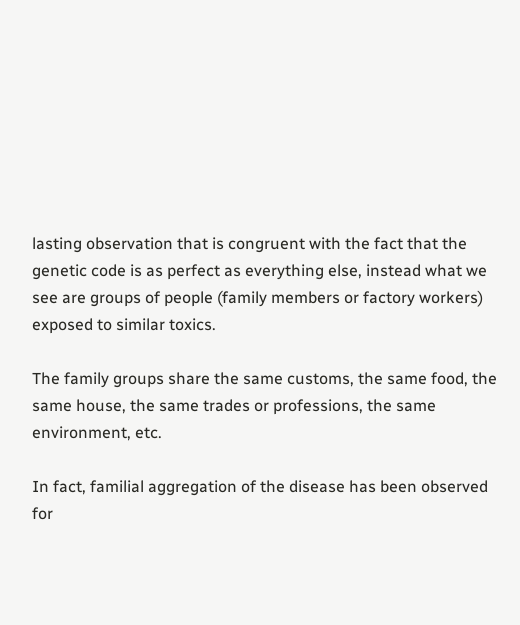lasting observation that is congruent with the fact that the genetic code is as perfect as everything else, instead what we see are groups of people (family members or factory workers) exposed to similar toxics.

The family groups share the same customs, the same food, the same house, the same trades or professions, the same environment, etc.

In fact, familial aggregation of the disease has been observed for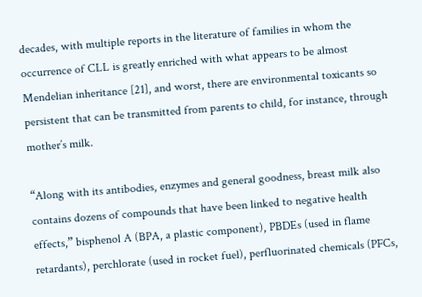decades, with multiple reports in the literature of families in whom the occurrence of CLL is greatly enriched with what appears to be almost Mendelian inheritance [21], and worst, there are environmental toxicants so persistent that can be transmitted from parents to child, for instance, through mother’s milk.

“Along with its antibodies, enzymes and general goodness, breast milk also contains dozens of compounds that have been linked to negative health effects,” bisphenol A (BPA, a plastic component), PBDEs (used in flame retardants), perchlorate (used in rocket fuel), perfluorinated chemicals (PFCs,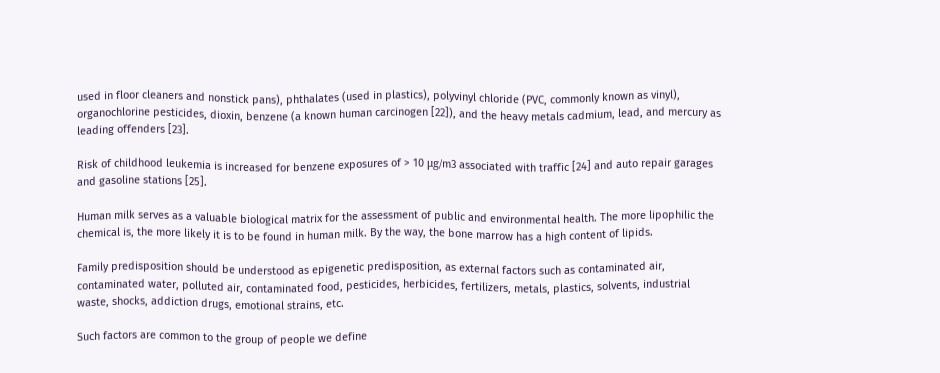used in floor cleaners and nonstick pans), phthalates (used in plastics), polyvinyl chloride (PVC, commonly known as vinyl), organochlorine pesticides, dioxin, benzene (a known human carcinogen [22]), and the heavy metals cadmium, lead, and mercury as leading offenders [23].

Risk of childhood leukemia is increased for benzene exposures of > 10 μg/m3 associated with traffic [24] and auto repair garages and gasoline stations [25].

Human milk serves as a valuable biological matrix for the assessment of public and environmental health. The more lipophilic the chemical is, the more likely it is to be found in human milk. By the way, the bone marrow has a high content of lipids.

Family predisposition should be understood as epigenetic predisposition, as external factors such as contaminated air, contaminated water, polluted air, contaminated food, pesticides, herbicides, fertilizers, metals, plastics, solvents, industrial waste, shocks, addiction drugs, emotional strains, etc.

Such factors are common to the group of people we define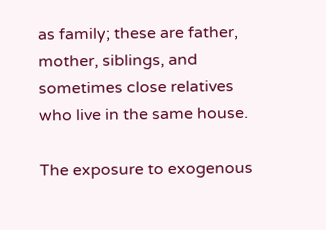as family; these are father, mother, siblings, and sometimes close relatives who live in the same house.

The exposure to exogenous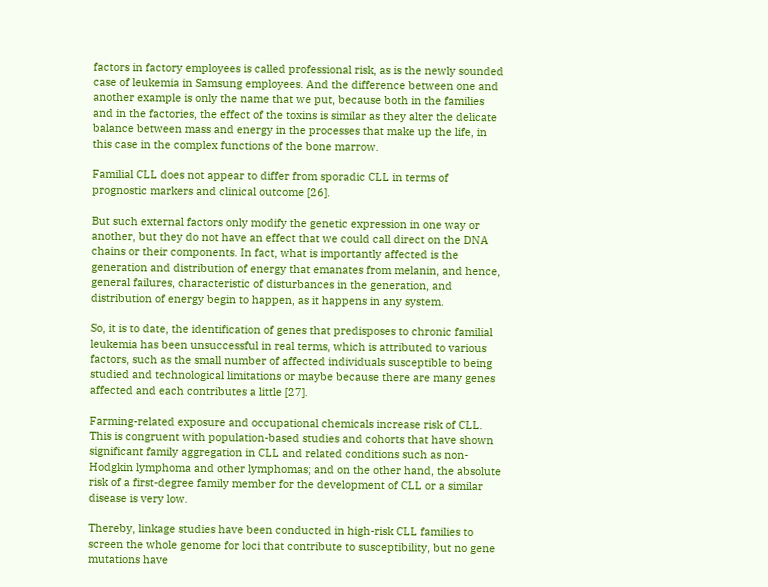factors in factory employees is called professional risk, as is the newly sounded case of leukemia in Samsung employees. And the difference between one and another example is only the name that we put, because both in the families and in the factories, the effect of the toxins is similar as they alter the delicate balance between mass and energy in the processes that make up the life, in this case in the complex functions of the bone marrow.

Familial CLL does not appear to differ from sporadic CLL in terms of prognostic markers and clinical outcome [26].

But such external factors only modify the genetic expression in one way or another, but they do not have an effect that we could call direct on the DNA chains or their components. In fact, what is importantly affected is the generation and distribution of energy that emanates from melanin, and hence, general failures, characteristic of disturbances in the generation, and distribution of energy begin to happen, as it happens in any system.

So, it is to date, the identification of genes that predisposes to chronic familial leukemia has been unsuccessful in real terms, which is attributed to various factors, such as the small number of affected individuals susceptible to being studied and technological limitations or maybe because there are many genes affected and each contributes a little [27].

Farming-related exposure and occupational chemicals increase risk of CLL. This is congruent with population-based studies and cohorts that have shown significant family aggregation in CLL and related conditions such as non-Hodgkin lymphoma and other lymphomas; and on the other hand, the absolute risk of a first-degree family member for the development of CLL or a similar disease is very low.

Thereby, linkage studies have been conducted in high-risk CLL families to screen the whole genome for loci that contribute to susceptibility, but no gene mutations have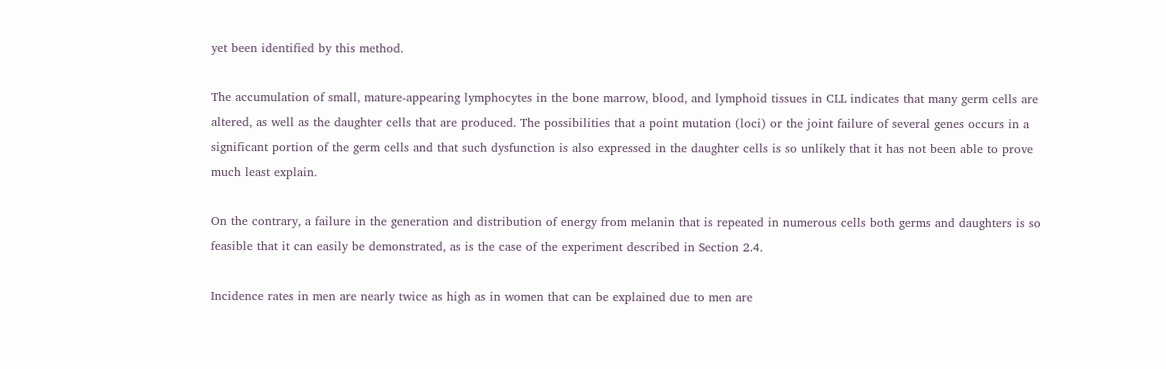yet been identified by this method.

The accumulation of small, mature-appearing lymphocytes in the bone marrow, blood, and lymphoid tissues in CLL indicates that many germ cells are altered, as well as the daughter cells that are produced. The possibilities that a point mutation (loci) or the joint failure of several genes occurs in a significant portion of the germ cells and that such dysfunction is also expressed in the daughter cells is so unlikely that it has not been able to prove much least explain.

On the contrary, a failure in the generation and distribution of energy from melanin that is repeated in numerous cells both germs and daughters is so feasible that it can easily be demonstrated, as is the case of the experiment described in Section 2.4.

Incidence rates in men are nearly twice as high as in women that can be explained due to men are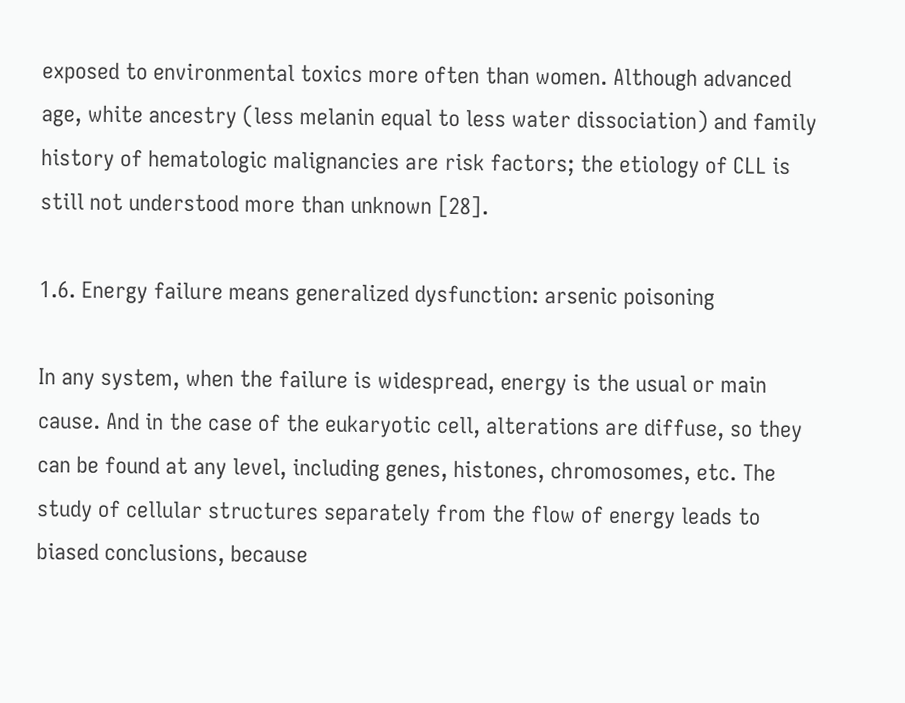exposed to environmental toxics more often than women. Although advanced age, white ancestry (less melanin equal to less water dissociation) and family history of hematologic malignancies are risk factors; the etiology of CLL is still not understood more than unknown [28].

1.6. Energy failure means generalized dysfunction: arsenic poisoning

In any system, when the failure is widespread, energy is the usual or main cause. And in the case of the eukaryotic cell, alterations are diffuse, so they can be found at any level, including genes, histones, chromosomes, etc. The study of cellular structures separately from the flow of energy leads to biased conclusions, because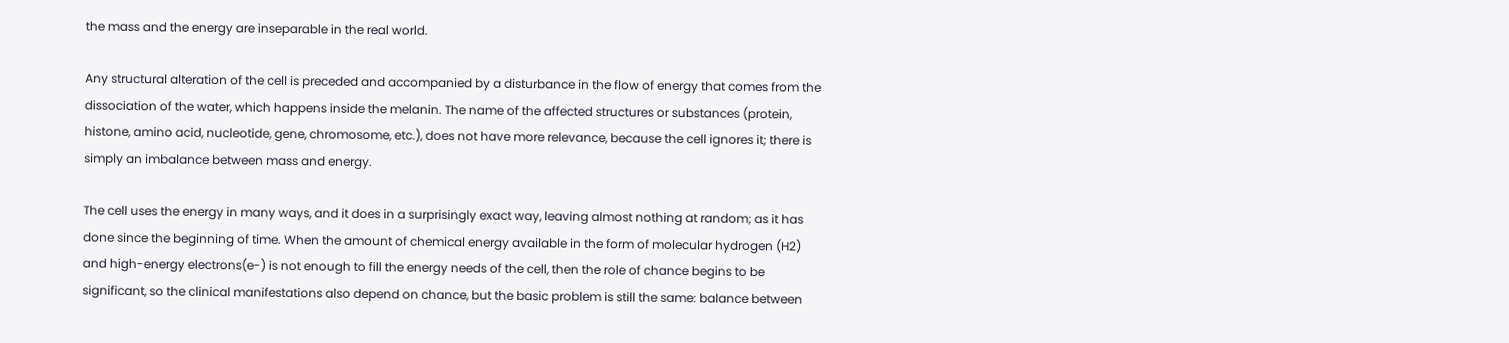the mass and the energy are inseparable in the real world.

Any structural alteration of the cell is preceded and accompanied by a disturbance in the flow of energy that comes from the dissociation of the water, which happens inside the melanin. The name of the affected structures or substances (protein, histone, amino acid, nucleotide, gene, chromosome, etc.), does not have more relevance, because the cell ignores it; there is simply an imbalance between mass and energy.

The cell uses the energy in many ways, and it does in a surprisingly exact way, leaving almost nothing at random; as it has done since the beginning of time. When the amount of chemical energy available in the form of molecular hydrogen (H2) and high-energy electrons(e-) is not enough to fill the energy needs of the cell, then the role of chance begins to be significant, so the clinical manifestations also depend on chance, but the basic problem is still the same: balance between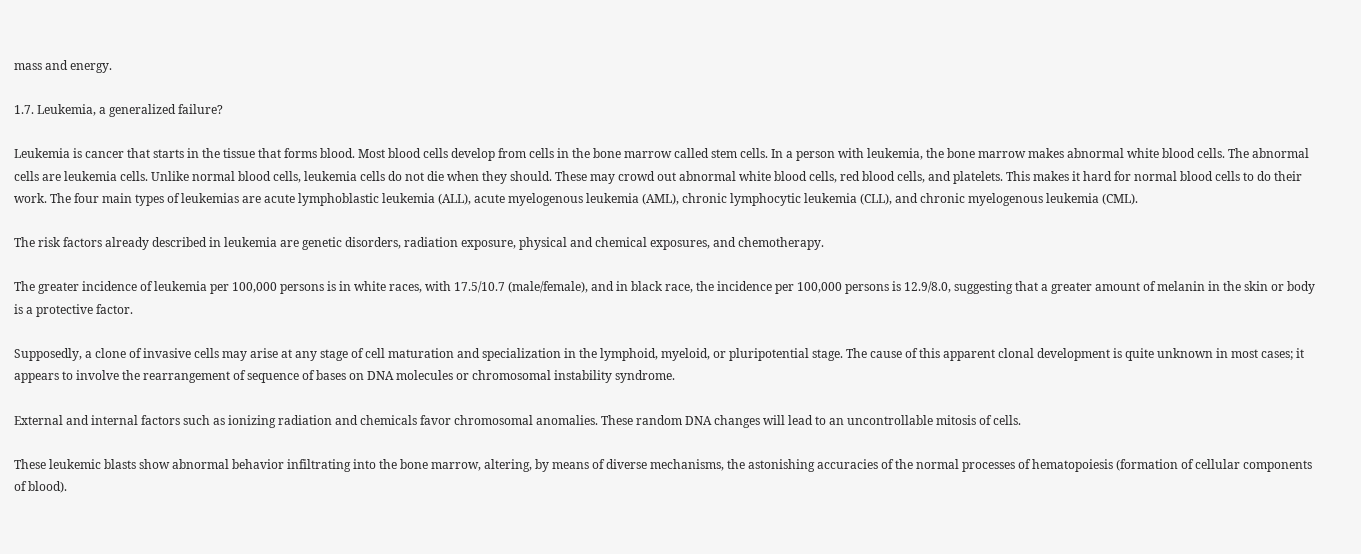mass and energy.

1.7. Leukemia, a generalized failure?

Leukemia is cancer that starts in the tissue that forms blood. Most blood cells develop from cells in the bone marrow called stem cells. In a person with leukemia, the bone marrow makes abnormal white blood cells. The abnormal cells are leukemia cells. Unlike normal blood cells, leukemia cells do not die when they should. These may crowd out abnormal white blood cells, red blood cells, and platelets. This makes it hard for normal blood cells to do their work. The four main types of leukemias are acute lymphoblastic leukemia (ALL), acute myelogenous leukemia (AML), chronic lymphocytic leukemia (CLL), and chronic myelogenous leukemia (CML).

The risk factors already described in leukemia are genetic disorders, radiation exposure, physical and chemical exposures, and chemotherapy.

The greater incidence of leukemia per 100,000 persons is in white races, with 17.5/10.7 (male/female), and in black race, the incidence per 100,000 persons is 12.9/8.0, suggesting that a greater amount of melanin in the skin or body is a protective factor.

Supposedly, a clone of invasive cells may arise at any stage of cell maturation and specialization in the lymphoid, myeloid, or pluripotential stage. The cause of this apparent clonal development is quite unknown in most cases; it appears to involve the rearrangement of sequence of bases on DNA molecules or chromosomal instability syndrome.

External and internal factors such as ionizing radiation and chemicals favor chromosomal anomalies. These random DNA changes will lead to an uncontrollable mitosis of cells.

These leukemic blasts show abnormal behavior infiltrating into the bone marrow, altering, by means of diverse mechanisms, the astonishing accuracies of the normal processes of hematopoiesis (formation of cellular components of blood).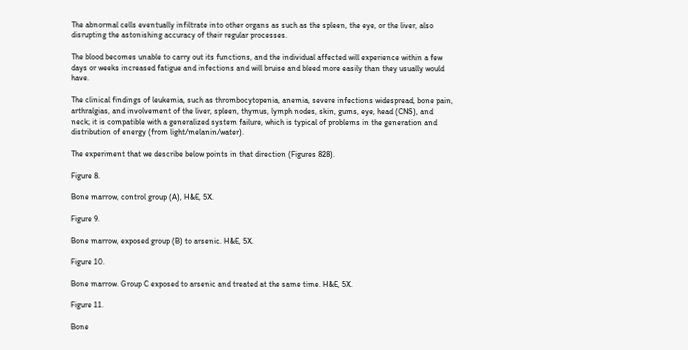The abnormal cells eventually infiltrate into other organs as such as the spleen, the eye, or the liver, also disrupting the astonishing accuracy of their regular processes.

The blood becomes unable to carry out its functions, and the individual affected will experience within a few days or weeks increased fatigue and infections and will bruise and bleed more easily than they usually would have.

The clinical findings of leukemia, such as thrombocytopenia, anemia, severe infections widespread, bone pain, arthralgias, and involvement of the liver, spleen, thymus, lymph nodes, skin, gums, eye, head (CNS), and neck; it is compatible with a generalized system failure, which is typical of problems in the generation and distribution of energy (from light/melanin/water).

The experiment that we describe below points in that direction (Figures 828).

Figure 8.

Bone marrow, control group (A), H&E, 5X.

Figure 9.

Bone marrow, exposed group (B) to arsenic. H&E, 5X.

Figure 10.

Bone marrow. Group C exposed to arsenic and treated at the same time. H&E, 5X.

Figure 11.

Bone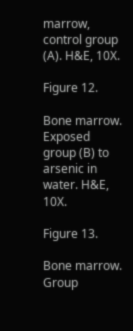marrow, control group (A). H&E, 10X.

Figure 12.

Bone marrow. Exposed group (B) to arsenic in water. H&E, 10X.

Figure 13.

Bone marrow. Group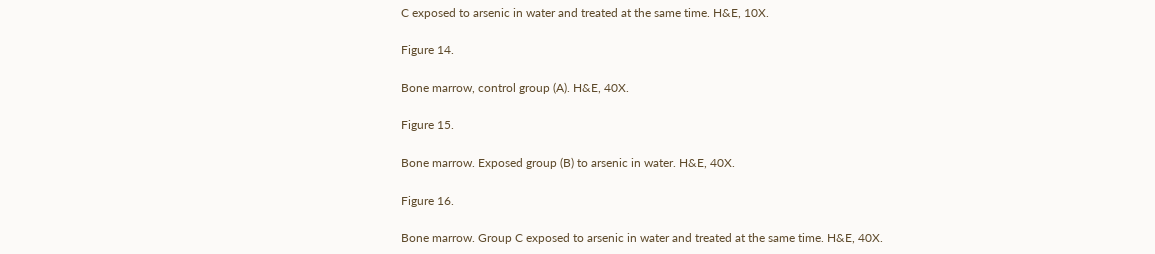C exposed to arsenic in water and treated at the same time. H&E, 10X.

Figure 14.

Bone marrow, control group (A). H&E, 40X.

Figure 15.

Bone marrow. Exposed group (B) to arsenic in water. H&E, 40X.

Figure 16.

Bone marrow. Group C exposed to arsenic in water and treated at the same time. H&E, 40X.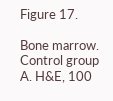Figure 17.

Bone marrow. Control group A. H&E, 100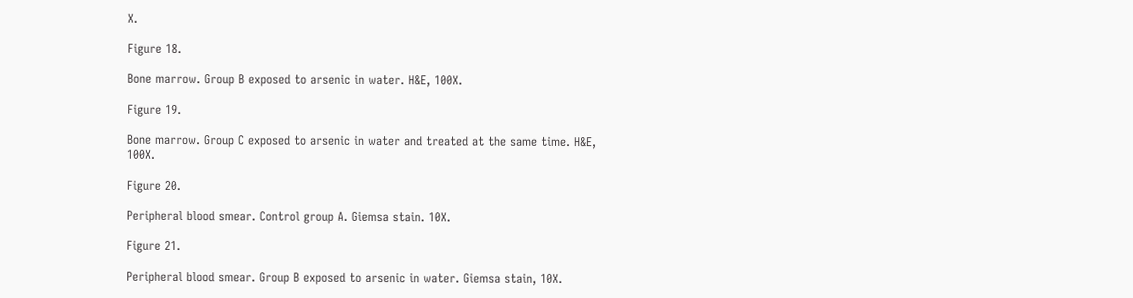X.

Figure 18.

Bone marrow. Group B exposed to arsenic in water. H&E, 100X.

Figure 19.

Bone marrow. Group C exposed to arsenic in water and treated at the same time. H&E, 100X.

Figure 20.

Peripheral blood smear. Control group A. Giemsa stain. 10X.

Figure 21.

Peripheral blood smear. Group B exposed to arsenic in water. Giemsa stain, 10X.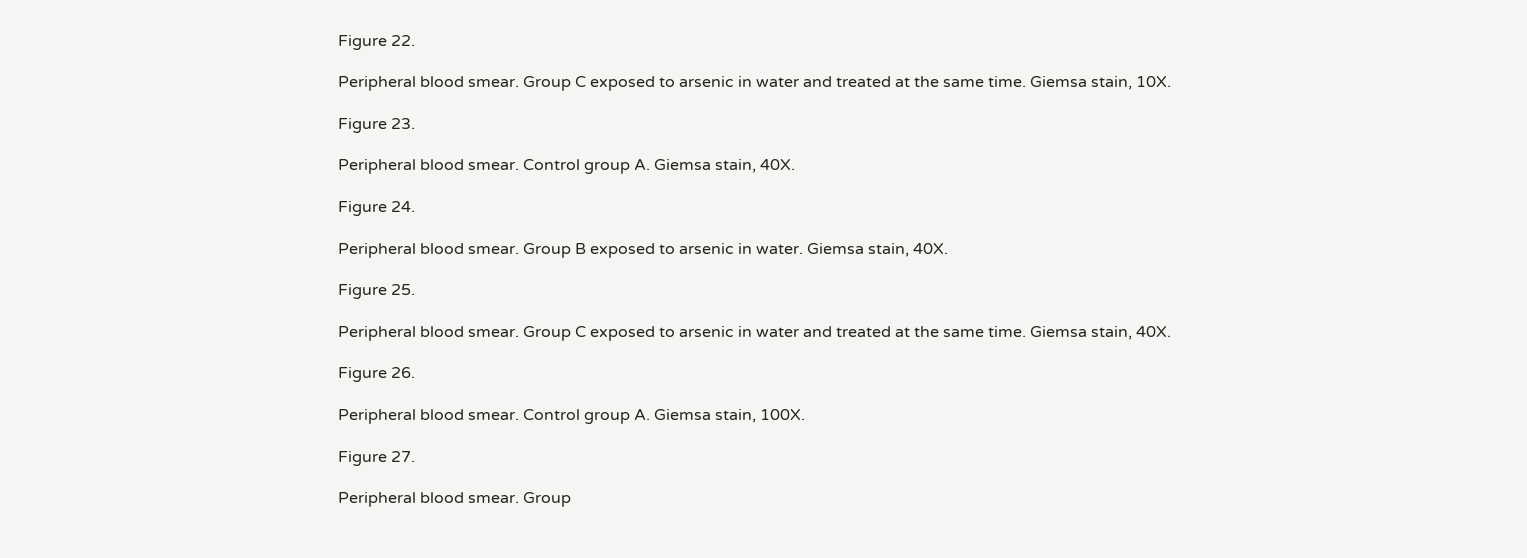Figure 22.

Peripheral blood smear. Group C exposed to arsenic in water and treated at the same time. Giemsa stain, 10X.

Figure 23.

Peripheral blood smear. Control group A. Giemsa stain, 40X.

Figure 24.

Peripheral blood smear. Group B exposed to arsenic in water. Giemsa stain, 40X.

Figure 25.

Peripheral blood smear. Group C exposed to arsenic in water and treated at the same time. Giemsa stain, 40X.

Figure 26.

Peripheral blood smear. Control group A. Giemsa stain, 100X.

Figure 27.

Peripheral blood smear. Group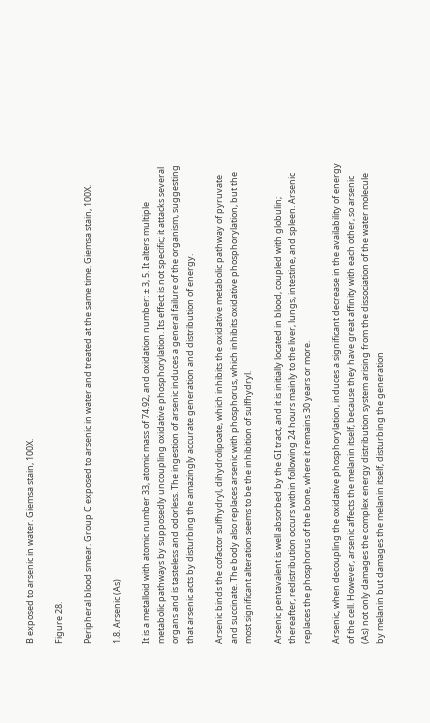B exposed to arsenic in water. Giemsa stain, 100X.

Figure 28.

Peripheral blood smear. Group C exposed to arsenic in water and treated at the same time. Giemsa stain, 100X.

1.8. Arsenic (As)

It is a metalloid with atomic number 33, atomic mass of 74.92, and oxidation number: ± 3, 5. It alters multiple metabolic pathways by supposedly uncoupling oxidative phosphorylation. Its effect is not specific; it attacks several organs and is tasteless and odorless. The ingestion of arsenic induces a general failure of the organism, suggesting that arsenic acts by disturbing the amazingly accurate generation and distribution of energy.

Arsenic binds the cofactor sulfhydryl, dihydrolipoate, which inhibits the oxidative metabolic pathway of pyruvate and succinate. The body also replaces arsenic with phosphorus, which inhibits oxidative phosphorylation, but the most significant alteration seems to be the inhibition of sulfhydryl.

Arsenic pentavalent is well absorbed by the GI tract, and it is initially located in blood, coupled with globulin; thereafter, redistribution occurs within following 24 hours mainly to the liver, lungs, intestine, and spleen. Arsenic replaces the phosphorus of the bone, where it remains 30 years or more.

Arsenic, when decoupling the oxidative phosphorylation, induces a significant decrease in the availability of energy of the cell. However, arsenic affects the melanin itself, because they have great affinity with each other, so arsenic (As) not only damages the complex energy distribution system arising from the dissociation of the water molecule by melanin but damages the melanin itself, disturbing the generation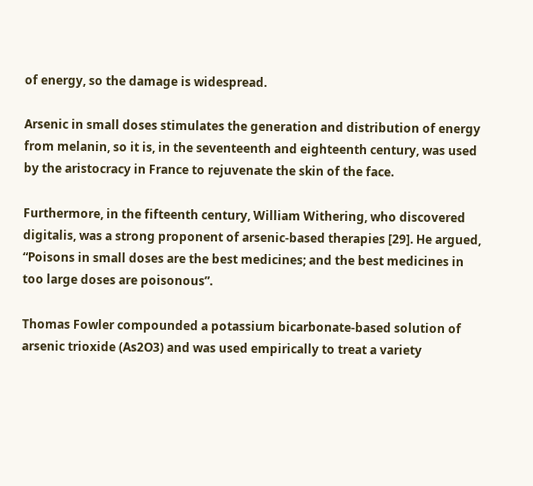of energy, so the damage is widespread.

Arsenic in small doses stimulates the generation and distribution of energy from melanin, so it is, in the seventeenth and eighteenth century, was used by the aristocracy in France to rejuvenate the skin of the face.

Furthermore, in the fifteenth century, William Withering, who discovered digitalis, was a strong proponent of arsenic-based therapies [29]. He argued, “Poisons in small doses are the best medicines; and the best medicines in too large doses are poisonous”.

Thomas Fowler compounded a potassium bicarbonate-based solution of arsenic trioxide (As2O3) and was used empirically to treat a variety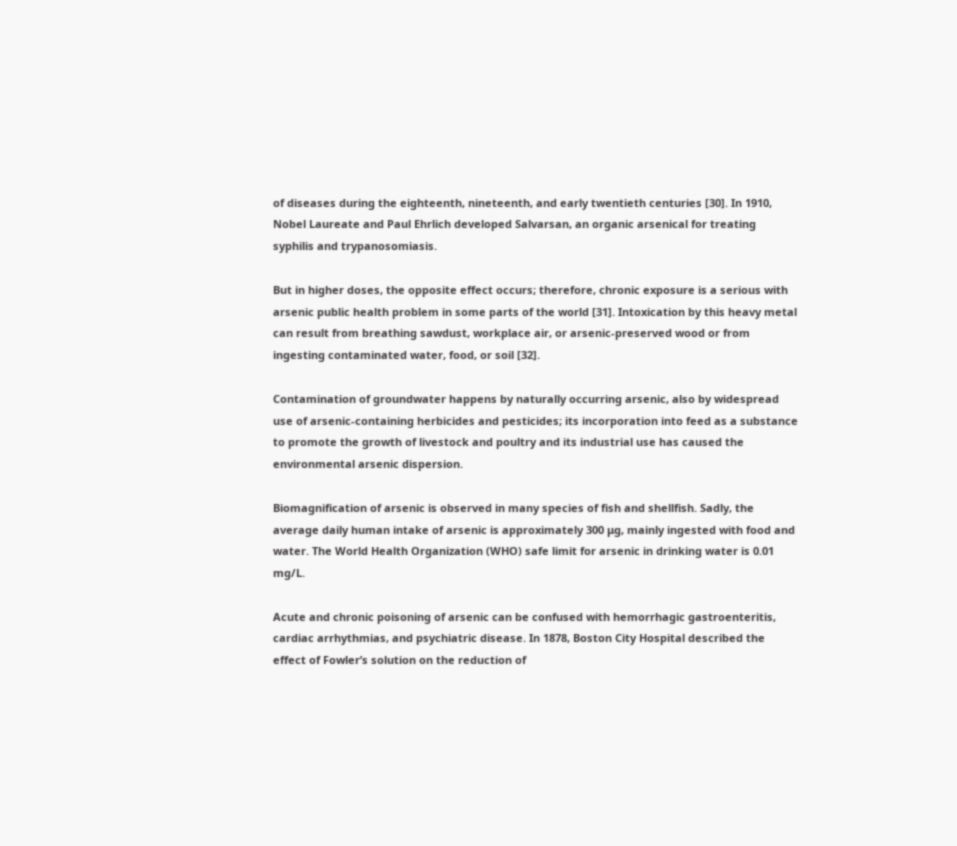of diseases during the eighteenth, nineteenth, and early twentieth centuries [30]. In 1910, Nobel Laureate and Paul Ehrlich developed Salvarsan, an organic arsenical for treating syphilis and trypanosomiasis.

But in higher doses, the opposite effect occurs; therefore, chronic exposure is a serious with arsenic public health problem in some parts of the world [31]. Intoxication by this heavy metal can result from breathing sawdust, workplace air, or arsenic-preserved wood or from ingesting contaminated water, food, or soil [32].

Contamination of groundwater happens by naturally occurring arsenic, also by widespread use of arsenic-containing herbicides and pesticides; its incorporation into feed as a substance to promote the growth of livestock and poultry and its industrial use has caused the environmental arsenic dispersion.

Biomagnification of arsenic is observed in many species of fish and shellfish. Sadly, the average daily human intake of arsenic is approximately 300 μg, mainly ingested with food and water. The World Health Organization (WHO) safe limit for arsenic in drinking water is 0.01 mg/L.

Acute and chronic poisoning of arsenic can be confused with hemorrhagic gastroenteritis, cardiac arrhythmias, and psychiatric disease. In 1878, Boston City Hospital described the effect of Fowler’s solution on the reduction of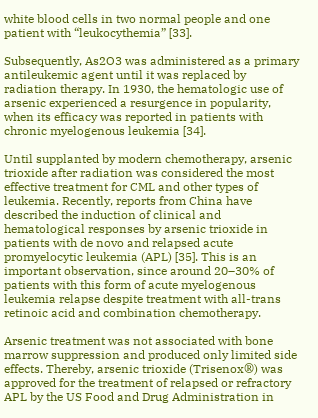white blood cells in two normal people and one patient with “leukocythemia” [33].

Subsequently, As2O3 was administered as a primary antileukemic agent until it was replaced by radiation therapy. In 1930, the hematologic use of arsenic experienced a resurgence in popularity, when its efficacy was reported in patients with chronic myelogenous leukemia [34].

Until supplanted by modern chemotherapy, arsenic trioxide after radiation was considered the most effective treatment for CML and other types of leukemia. Recently, reports from China have described the induction of clinical and hematological responses by arsenic trioxide in patients with de novo and relapsed acute promyelocytic leukemia (APL) [35]. This is an important observation, since around 20–30% of patients with this form of acute myelogenous leukemia relapse despite treatment with all-trans retinoic acid and combination chemotherapy.

Arsenic treatment was not associated with bone marrow suppression and produced only limited side effects. Thereby, arsenic trioxide (Trisenox®) was approved for the treatment of relapsed or refractory APL by the US Food and Drug Administration in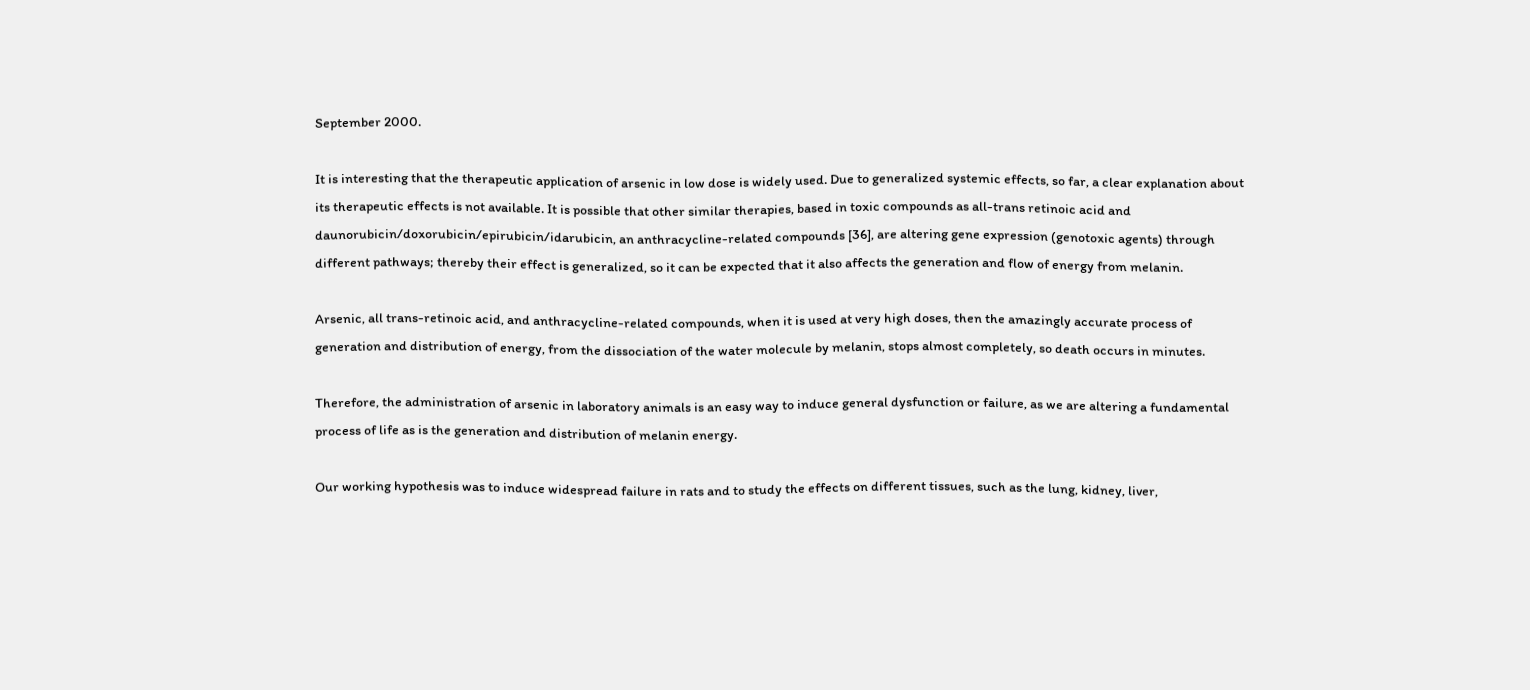September 2000.

It is interesting that the therapeutic application of arsenic in low dose is widely used. Due to generalized systemic effects, so far, a clear explanation about its therapeutic effects is not available. It is possible that other similar therapies, based in toxic compounds as all-trans retinoic acid and daunorubicin/doxorubicin/epirubicin/idarubicin, an anthracycline-related compounds [36], are altering gene expression (genotoxic agents) through different pathways; thereby their effect is generalized, so it can be expected that it also affects the generation and flow of energy from melanin.

Arsenic, all trans-retinoic acid, and anthracycline-related compounds, when it is used at very high doses, then the amazingly accurate process of generation and distribution of energy, from the dissociation of the water molecule by melanin, stops almost completely, so death occurs in minutes.

Therefore, the administration of arsenic in laboratory animals is an easy way to induce general dysfunction or failure, as we are altering a fundamental process of life as is the generation and distribution of melanin energy.

Our working hypothesis was to induce widespread failure in rats and to study the effects on different tissues, such as the lung, kidney, liver,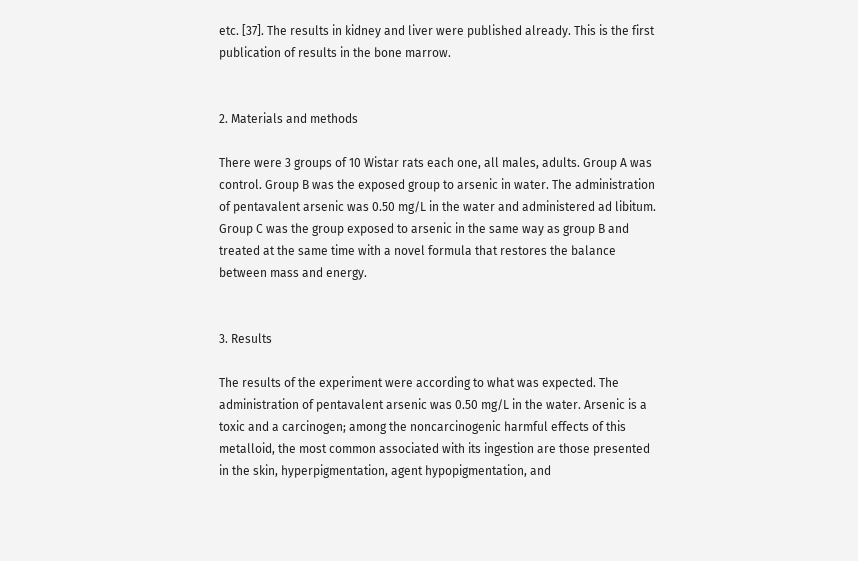etc. [37]. The results in kidney and liver were published already. This is the first publication of results in the bone marrow.


2. Materials and methods

There were 3 groups of 10 Wistar rats each one, all males, adults. Group A was control. Group B was the exposed group to arsenic in water. The administration of pentavalent arsenic was 0.50 mg/L in the water and administered ad libitum. Group C was the group exposed to arsenic in the same way as group B and treated at the same time with a novel formula that restores the balance between mass and energy.


3. Results

The results of the experiment were according to what was expected. The administration of pentavalent arsenic was 0.50 mg/L in the water. Arsenic is a toxic and a carcinogen; among the noncarcinogenic harmful effects of this metalloid, the most common associated with its ingestion are those presented in the skin, hyperpigmentation, agent hypopigmentation, and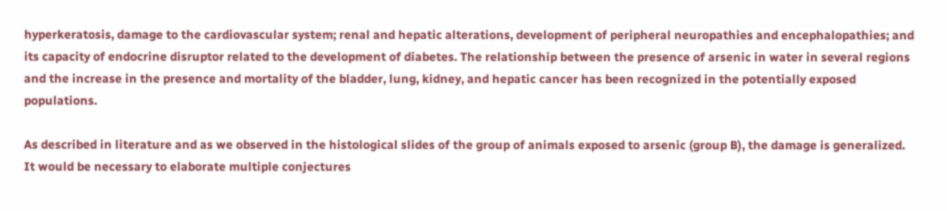hyperkeratosis, damage to the cardiovascular system; renal and hepatic alterations, development of peripheral neuropathies and encephalopathies; and its capacity of endocrine disruptor related to the development of diabetes. The relationship between the presence of arsenic in water in several regions and the increase in the presence and mortality of the bladder, lung, kidney, and hepatic cancer has been recognized in the potentially exposed populations.

As described in literature and as we observed in the histological slides of the group of animals exposed to arsenic (group B), the damage is generalized. It would be necessary to elaborate multiple conjectures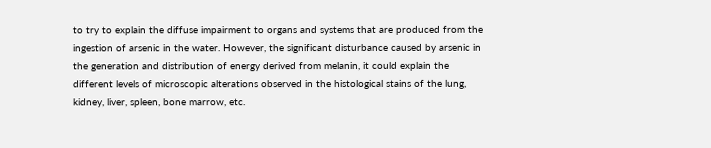to try to explain the diffuse impairment to organs and systems that are produced from the ingestion of arsenic in the water. However, the significant disturbance caused by arsenic in the generation and distribution of energy derived from melanin, it could explain the different levels of microscopic alterations observed in the histological stains of the lung, kidney, liver, spleen, bone marrow, etc.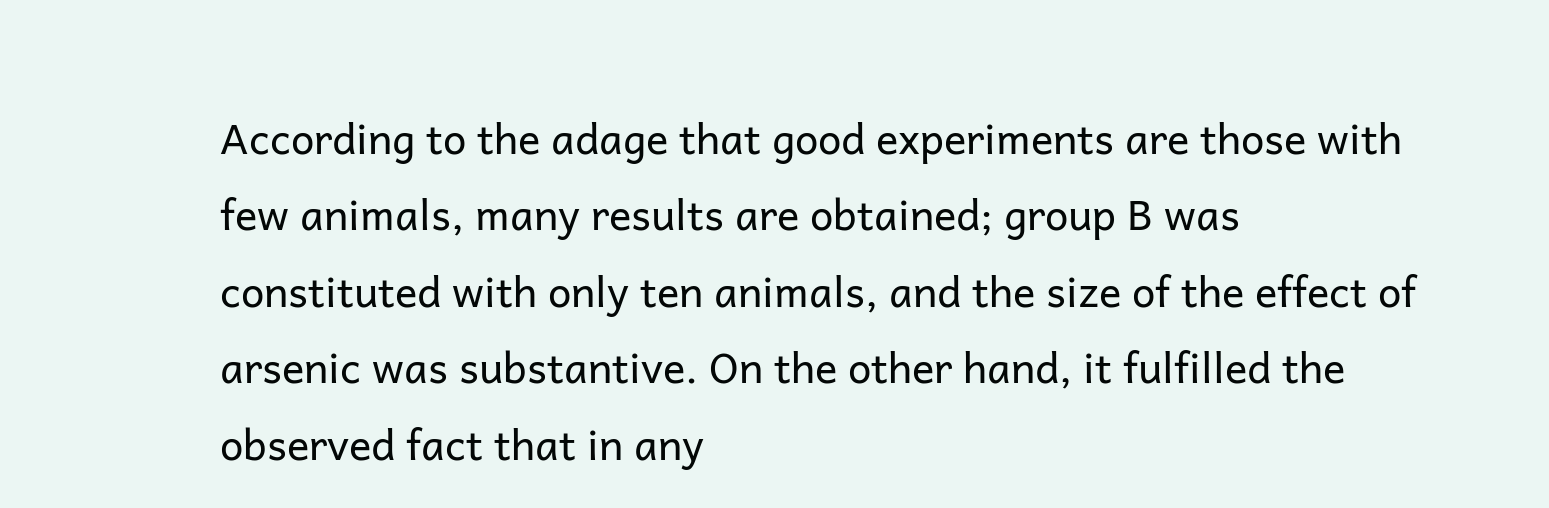According to the adage that good experiments are those with few animals, many results are obtained; group B was constituted with only ten animals, and the size of the effect of arsenic was substantive. On the other hand, it fulfilled the observed fact that in any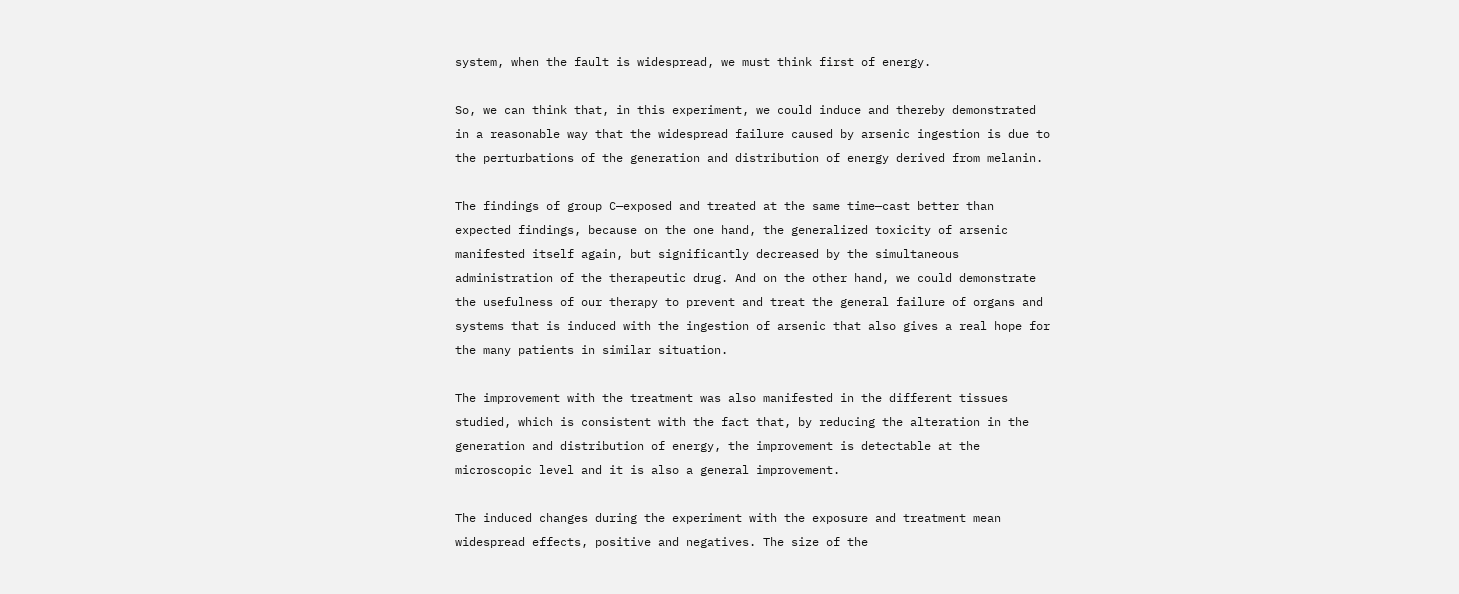system, when the fault is widespread, we must think first of energy.

So, we can think that, in this experiment, we could induce and thereby demonstrated in a reasonable way that the widespread failure caused by arsenic ingestion is due to the perturbations of the generation and distribution of energy derived from melanin.

The findings of group C—exposed and treated at the same time—cast better than expected findings, because on the one hand, the generalized toxicity of arsenic manifested itself again, but significantly decreased by the simultaneous administration of the therapeutic drug. And on the other hand, we could demonstrate the usefulness of our therapy to prevent and treat the general failure of organs and systems that is induced with the ingestion of arsenic that also gives a real hope for the many patients in similar situation.

The improvement with the treatment was also manifested in the different tissues studied, which is consistent with the fact that, by reducing the alteration in the generation and distribution of energy, the improvement is detectable at the microscopic level and it is also a general improvement.

The induced changes during the experiment with the exposure and treatment mean widespread effects, positive and negatives. The size of the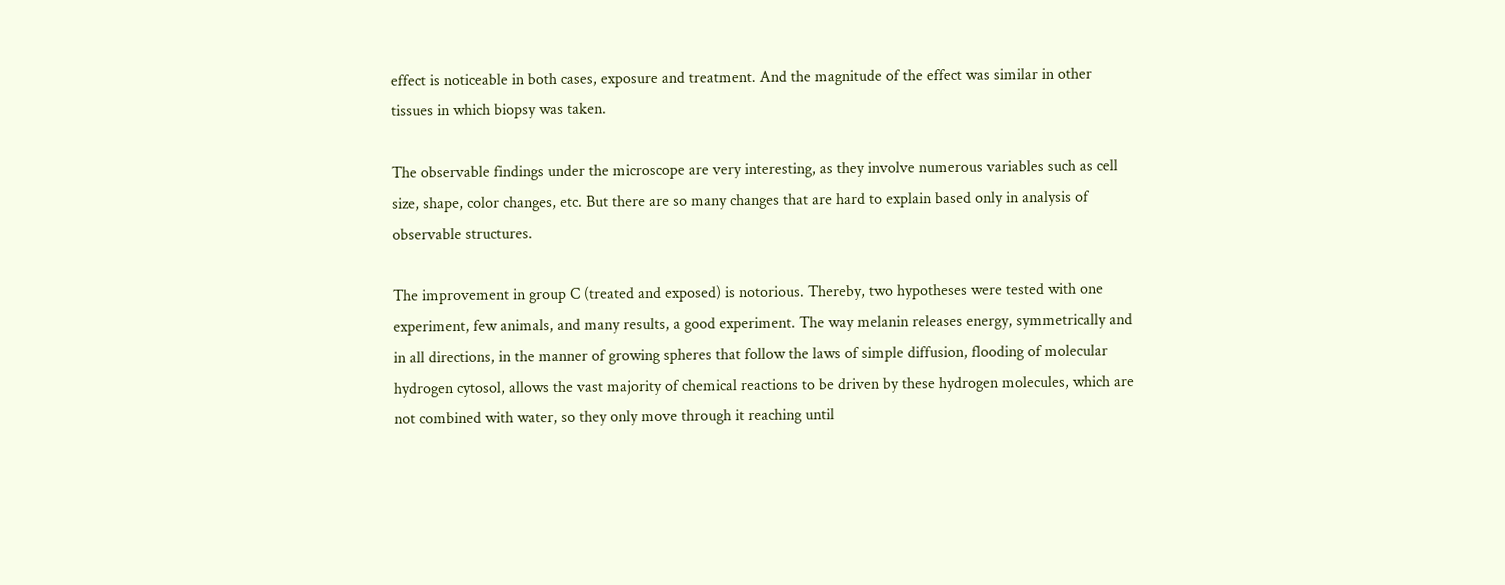effect is noticeable in both cases, exposure and treatment. And the magnitude of the effect was similar in other tissues in which biopsy was taken.

The observable findings under the microscope are very interesting, as they involve numerous variables such as cell size, shape, color changes, etc. But there are so many changes that are hard to explain based only in analysis of observable structures.

The improvement in group C (treated and exposed) is notorious. Thereby, two hypotheses were tested with one experiment, few animals, and many results, a good experiment. The way melanin releases energy, symmetrically and in all directions, in the manner of growing spheres that follow the laws of simple diffusion, flooding of molecular hydrogen cytosol, allows the vast majority of chemical reactions to be driven by these hydrogen molecules, which are not combined with water, so they only move through it reaching until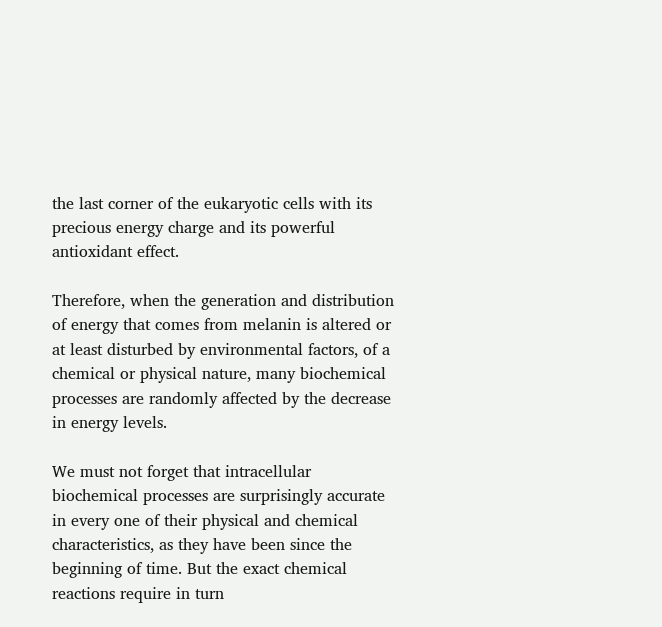the last corner of the eukaryotic cells with its precious energy charge and its powerful antioxidant effect.

Therefore, when the generation and distribution of energy that comes from melanin is altered or at least disturbed by environmental factors, of a chemical or physical nature, many biochemical processes are randomly affected by the decrease in energy levels.

We must not forget that intracellular biochemical processes are surprisingly accurate in every one of their physical and chemical characteristics, as they have been since the beginning of time. But the exact chemical reactions require in turn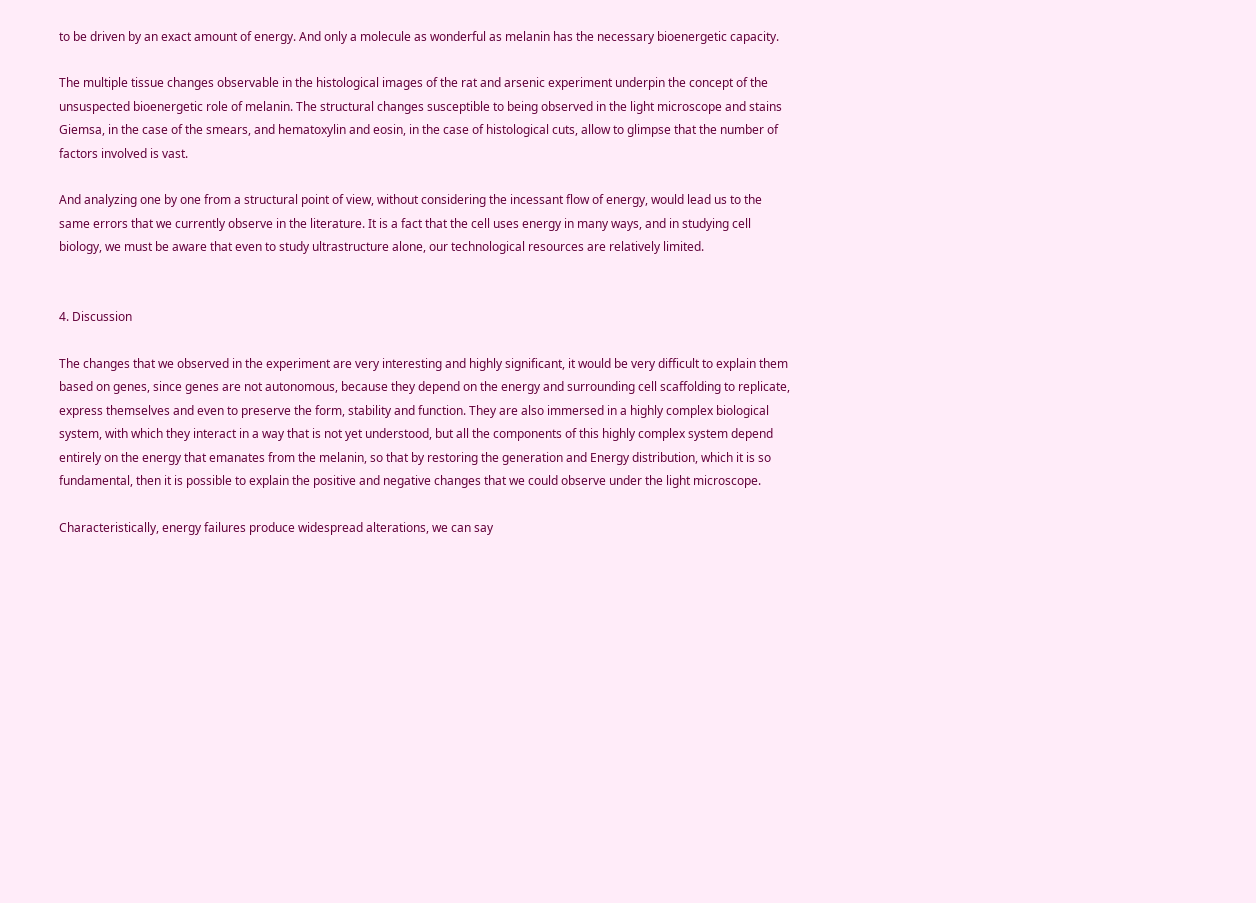to be driven by an exact amount of energy. And only a molecule as wonderful as melanin has the necessary bioenergetic capacity.

The multiple tissue changes observable in the histological images of the rat and arsenic experiment underpin the concept of the unsuspected bioenergetic role of melanin. The structural changes susceptible to being observed in the light microscope and stains Giemsa, in the case of the smears, and hematoxylin and eosin, in the case of histological cuts, allow to glimpse that the number of factors involved is vast.

And analyzing one by one from a structural point of view, without considering the incessant flow of energy, would lead us to the same errors that we currently observe in the literature. It is a fact that the cell uses energy in many ways, and in studying cell biology, we must be aware that even to study ultrastructure alone, our technological resources are relatively limited.


4. Discussion

The changes that we observed in the experiment are very interesting and highly significant, it would be very difficult to explain them based on genes, since genes are not autonomous, because they depend on the energy and surrounding cell scaffolding to replicate, express themselves and even to preserve the form, stability and function. They are also immersed in a highly complex biological system, with which they interact in a way that is not yet understood, but all the components of this highly complex system depend entirely on the energy that emanates from the melanin, so that by restoring the generation and Energy distribution, which it is so fundamental, then it is possible to explain the positive and negative changes that we could observe under the light microscope.

Characteristically, energy failures produce widespread alterations, we can say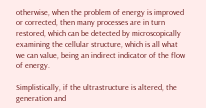otherwise, when the problem of energy is improved or corrected, then many processes are in turn restored, which can be detected by microscopically examining the cellular structure, which is all what we can value, being an indirect indicator of the flow of energy.

Simplistically, if the ultrastructure is altered, the generation and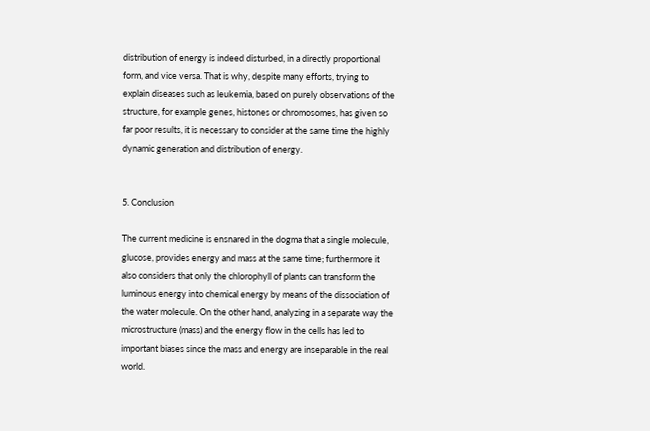distribution of energy is indeed disturbed, in a directly proportional form, and vice versa. That is why, despite many efforts, trying to explain diseases such as leukemia, based on purely observations of the structure, for example genes, histones or chromosomes, has given so far poor results, it is necessary to consider at the same time the highly dynamic generation and distribution of energy.


5. Conclusion

The current medicine is ensnared in the dogma that a single molecule, glucose, provides energy and mass at the same time; furthermore it also considers that only the chlorophyll of plants can transform the luminous energy into chemical energy by means of the dissociation of the water molecule. On the other hand, analyzing in a separate way the microstructure (mass) and the energy flow in the cells has led to important biases since the mass and energy are inseparable in the real world.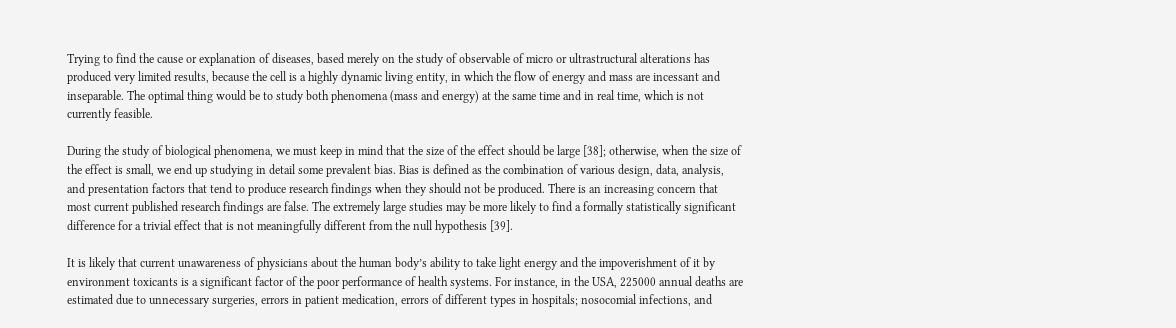Trying to find the cause or explanation of diseases, based merely on the study of observable of micro or ultrastructural alterations has produced very limited results, because the cell is a highly dynamic living entity, in which the flow of energy and mass are incessant and inseparable. The optimal thing would be to study both phenomena (mass and energy) at the same time and in real time, which is not currently feasible.

During the study of biological phenomena, we must keep in mind that the size of the effect should be large [38]; otherwise, when the size of the effect is small, we end up studying in detail some prevalent bias. Bias is defined as the combination of various design, data, analysis, and presentation factors that tend to produce research findings when they should not be produced. There is an increasing concern that most current published research findings are false. The extremely large studies may be more likely to find a formally statistically significant difference for a trivial effect that is not meaningfully different from the null hypothesis [39].

It is likely that current unawareness of physicians about the human body’s ability to take light energy and the impoverishment of it by environment toxicants is a significant factor of the poor performance of health systems. For instance, in the USA, 225000 annual deaths are estimated due to unnecessary surgeries, errors in patient medication, errors of different types in hospitals; nosocomial infections, and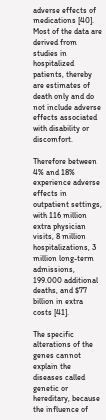adverse effects of medications [40]. Most of the data are derived from studies in hospitalized patients, thereby are estimates of death only and do not include adverse effects associated with disability or discomfort.

Therefore between 4% and 18% experience adverse effects in outpatient settings, with 116 million extra physician visits, 8 million hospitalizations, 3 million long-term admissions, 199.000 additional deaths, and $77 billion in extra costs [41].

The specific alterations of the genes cannot explain the diseases called genetic or hereditary, because the influence of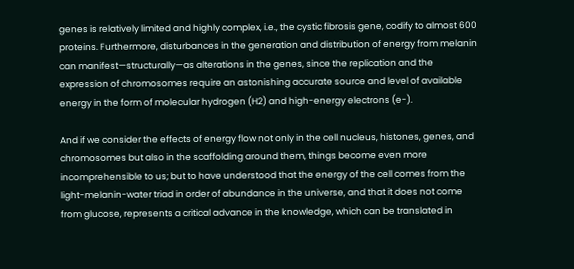genes is relatively limited and highly complex, i.e., the cystic fibrosis gene, codify to almost 600 proteins. Furthermore, disturbances in the generation and distribution of energy from melanin can manifest—structurally—as alterations in the genes, since the replication and the expression of chromosomes require an astonishing accurate source and level of available energy in the form of molecular hydrogen (H2) and high-energy electrons (e-).

And if we consider the effects of energy flow not only in the cell nucleus, histones, genes, and chromosomes but also in the scaffolding around them, things become even more incomprehensible to us; but to have understood that the energy of the cell comes from the light-melanin-water triad in order of abundance in the universe, and that it does not come from glucose, represents a critical advance in the knowledge, which can be translated in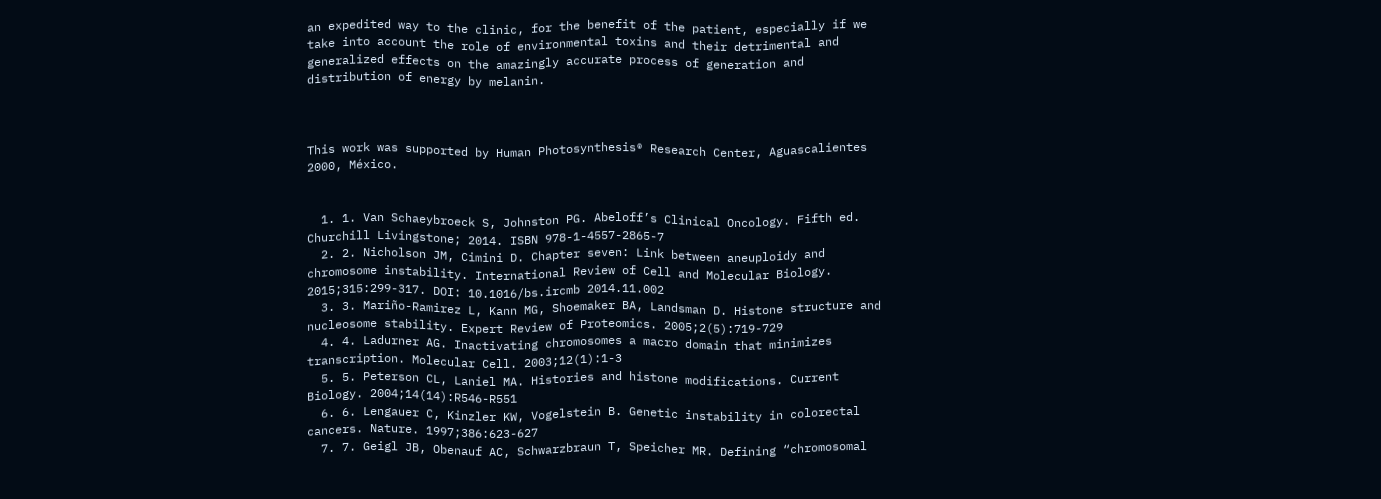an expedited way to the clinic, for the benefit of the patient, especially if we take into account the role of environmental toxins and their detrimental and generalized effects on the amazingly accurate process of generation and distribution of energy by melanin.



This work was supported by Human Photosynthesis® Research Center, Aguascalientes 2000, México.


  1. 1. Van Schaeybroeck S, Johnston PG. Abeloff’s Clinical Oncology. Fifth ed. Churchill Livingstone; 2014. ISBN 978-1-4557-2865-7
  2. 2. Nicholson JM, Cimini D. Chapter seven: Link between aneuploidy and chromosome instability. International Review of Cell and Molecular Biology. 2015;315:299-317. DOI: 10.1016/bs.ircmb 2014.11.002
  3. 3. Mariño-Ramirez L, Kann MG, Shoemaker BA, Landsman D. Histone structure and nucleosome stability. Expert Review of Proteomics. 2005;2(5):719-729
  4. 4. Ladurner AG. Inactivating chromosomes a macro domain that minimizes transcription. Molecular Cell. 2003;12(1):1-3
  5. 5. Peterson CL, Laniel MA. Histories and histone modifications. Current Biology. 2004;14(14):R546-R551
  6. 6. Lengauer C, Kinzler KW, Vogelstein B. Genetic instability in colorectal cancers. Nature. 1997;386:623-627
  7. 7. Geigl JB, Obenauf AC, Schwarzbraun T, Speicher MR. Defining “chromosomal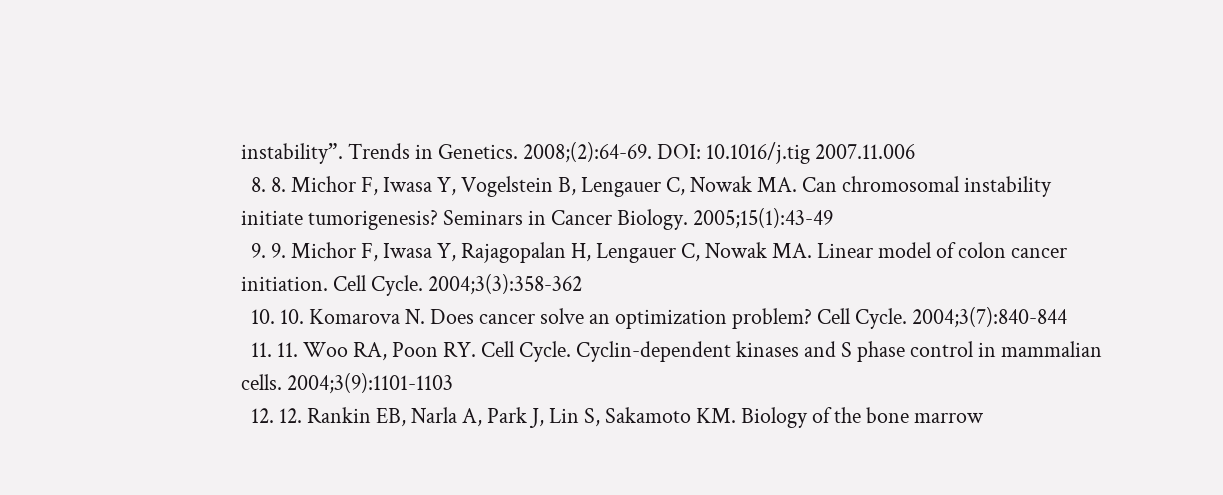instability”. Trends in Genetics. 2008;(2):64-69. DOI: 10.1016/j.tig 2007.11.006
  8. 8. Michor F, Iwasa Y, Vogelstein B, Lengauer C, Nowak MA. Can chromosomal instability initiate tumorigenesis? Seminars in Cancer Biology. 2005;15(1):43-49
  9. 9. Michor F, Iwasa Y, Rajagopalan H, Lengauer C, Nowak MA. Linear model of colon cancer initiation. Cell Cycle. 2004;3(3):358-362
  10. 10. Komarova N. Does cancer solve an optimization problem? Cell Cycle. 2004;3(7):840-844
  11. 11. Woo RA, Poon RY. Cell Cycle. Cyclin-dependent kinases and S phase control in mammalian cells. 2004;3(9):1101-1103
  12. 12. Rankin EB, Narla A, Park J, Lin S, Sakamoto KM. Biology of the bone marrow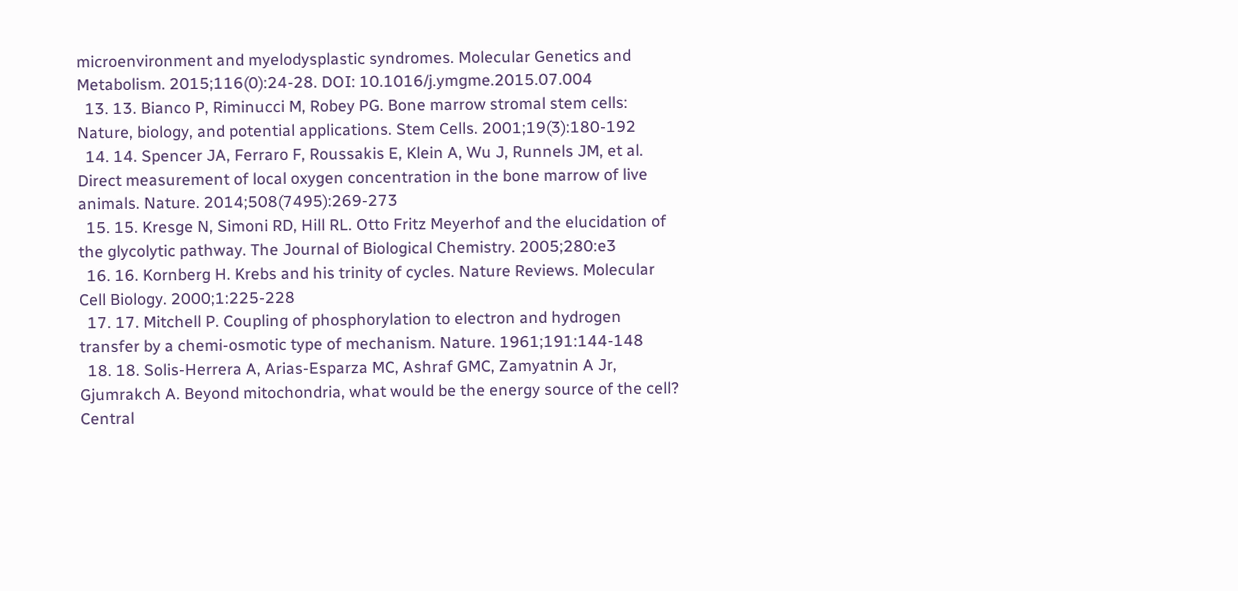microenvironment and myelodysplastic syndromes. Molecular Genetics and Metabolism. 2015;116(0):24-28. DOI: 10.1016/j.ymgme.2015.07.004
  13. 13. Bianco P, Riminucci M, Robey PG. Bone marrow stromal stem cells: Nature, biology, and potential applications. Stem Cells. 2001;19(3):180-192
  14. 14. Spencer JA, Ferraro F, Roussakis E, Klein A, Wu J, Runnels JM, et al. Direct measurement of local oxygen concentration in the bone marrow of live animals. Nature. 2014;508(7495):269-273
  15. 15. Kresge N, Simoni RD, Hill RL. Otto Fritz Meyerhof and the elucidation of the glycolytic pathway. The Journal of Biological Chemistry. 2005;280:e3
  16. 16. Kornberg H. Krebs and his trinity of cycles. Nature Reviews. Molecular Cell Biology. 2000;1:225-228
  17. 17. Mitchell P. Coupling of phosphorylation to electron and hydrogen transfer by a chemi-osmotic type of mechanism. Nature. 1961;191:144-148
  18. 18. Solis-Herrera A, Arias-Esparza MC, Ashraf GMC, Zamyatnin A Jr, Gjumrakch A. Beyond mitochondria, what would be the energy source of the cell? Central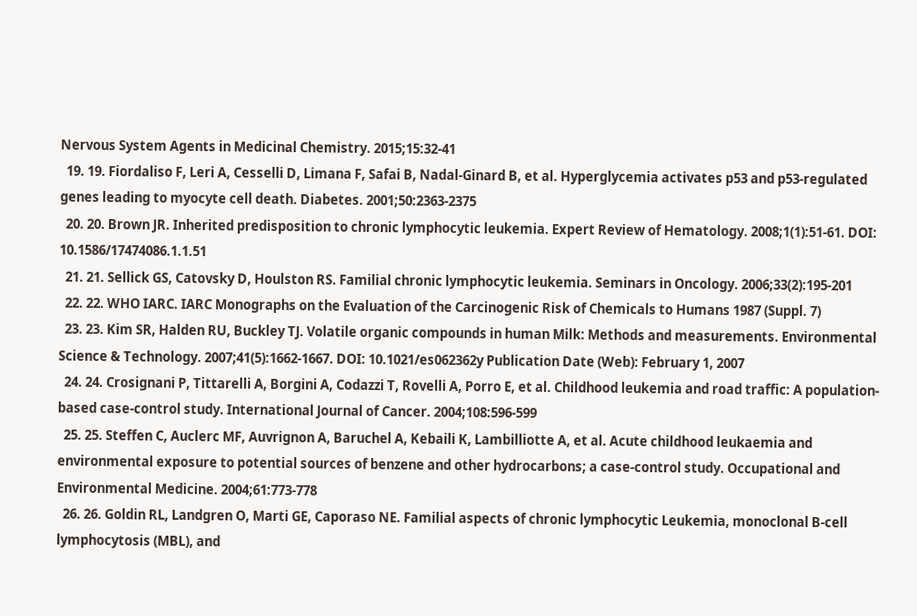Nervous System Agents in Medicinal Chemistry. 2015;15:32-41
  19. 19. Fiordaliso F, Leri A, Cesselli D, Limana F, Safai B, Nadal-Ginard B, et al. Hyperglycemia activates p53 and p53-regulated genes leading to myocyte cell death. Diabetes. 2001;50:2363-2375
  20. 20. Brown JR. Inherited predisposition to chronic lymphocytic leukemia. Expert Review of Hematology. 2008;1(1):51-61. DOI: 10.1586/17474086.1.1.51
  21. 21. Sellick GS, Catovsky D, Houlston RS. Familial chronic lymphocytic leukemia. Seminars in Oncology. 2006;33(2):195-201
  22. 22. WHO IARC. IARC Monographs on the Evaluation of the Carcinogenic Risk of Chemicals to Humans 1987 (Suppl. 7)
  23. 23. Kim SR, Halden RU, Buckley TJ. Volatile organic compounds in human Milk: Methods and measurements. Environmental Science & Technology. 2007;41(5):1662-1667. DOI: 10.1021/es062362y Publication Date (Web): February 1, 2007
  24. 24. Crosignani P, Tittarelli A, Borgini A, Codazzi T, Rovelli A, Porro E, et al. Childhood leukemia and road traffic: A population-based case-control study. International Journal of Cancer. 2004;108:596-599
  25. 25. Steffen C, Auclerc MF, Auvrignon A, Baruchel A, Kebaili K, Lambilliotte A, et al. Acute childhood leukaemia and environmental exposure to potential sources of benzene and other hydrocarbons; a case-control study. Occupational and Environmental Medicine. 2004;61:773-778
  26. 26. Goldin RL, Landgren O, Marti GE, Caporaso NE. Familial aspects of chronic lymphocytic Leukemia, monoclonal B-cell lymphocytosis (MBL), and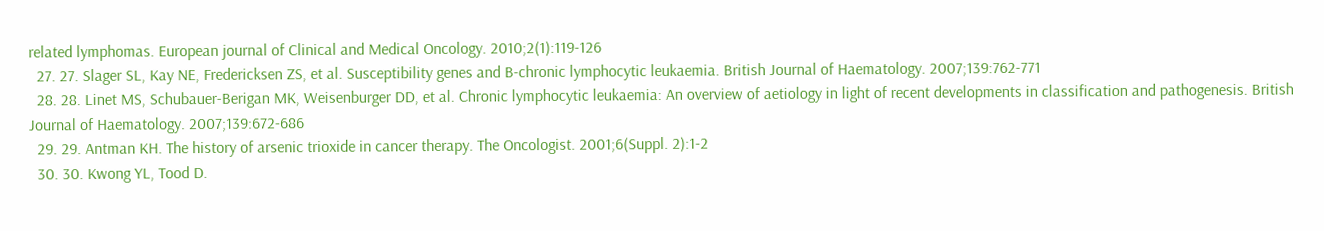related lymphomas. European journal of Clinical and Medical Oncology. 2010;2(1):119-126
  27. 27. Slager SL, Kay NE, Fredericksen ZS, et al. Susceptibility genes and B-chronic lymphocytic leukaemia. British Journal of Haematology. 2007;139:762-771
  28. 28. Linet MS, Schubauer-Berigan MK, Weisenburger DD, et al. Chronic lymphocytic leukaemia: An overview of aetiology in light of recent developments in classification and pathogenesis. British Journal of Haematology. 2007;139:672-686
  29. 29. Antman KH. The history of arsenic trioxide in cancer therapy. The Oncologist. 2001;6(Suppl. 2):1-2
  30. 30. Kwong YL, Tood D.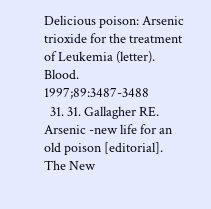Delicious poison: Arsenic trioxide for the treatment of Leukemia (letter). Blood. 1997;89:3487-3488
  31. 31. Gallagher RE. Arsenic -new life for an old poison [editorial]. The New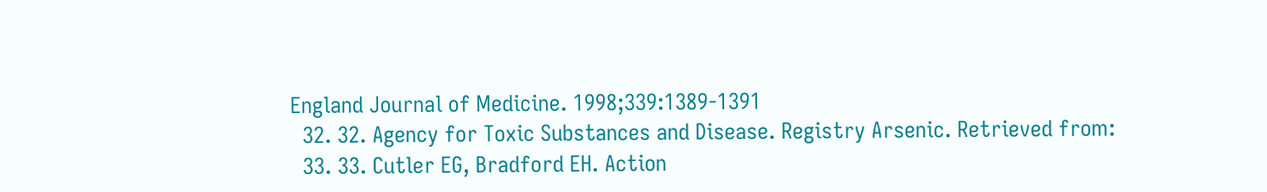England Journal of Medicine. 1998;339:1389-1391
  32. 32. Agency for Toxic Substances and Disease. Registry Arsenic. Retrieved from:
  33. 33. Cutler EG, Bradford EH. Action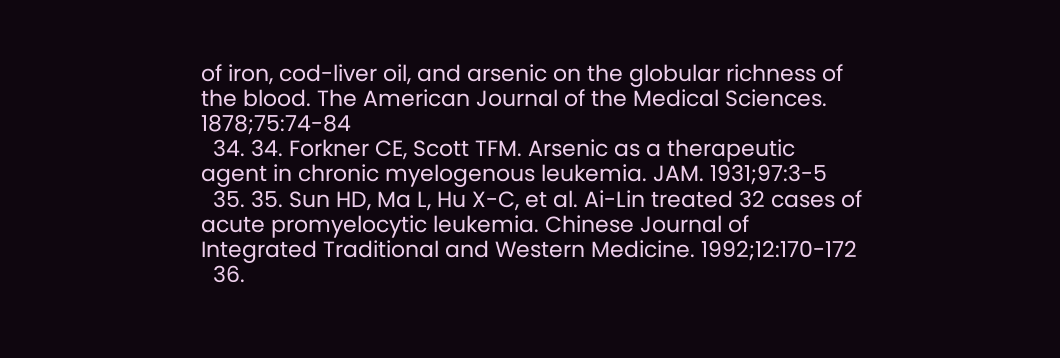of iron, cod-liver oil, and arsenic on the globular richness of the blood. The American Journal of the Medical Sciences. 1878;75:74-84
  34. 34. Forkner CE, Scott TFM. Arsenic as a therapeutic agent in chronic myelogenous leukemia. JAM. 1931;97:3-5
  35. 35. Sun HD, Ma L, Hu X-C, et al. Ai-Lin treated 32 cases of acute promyelocytic leukemia. Chinese Journal of Integrated Traditional and Western Medicine. 1992;12:170-172
  36.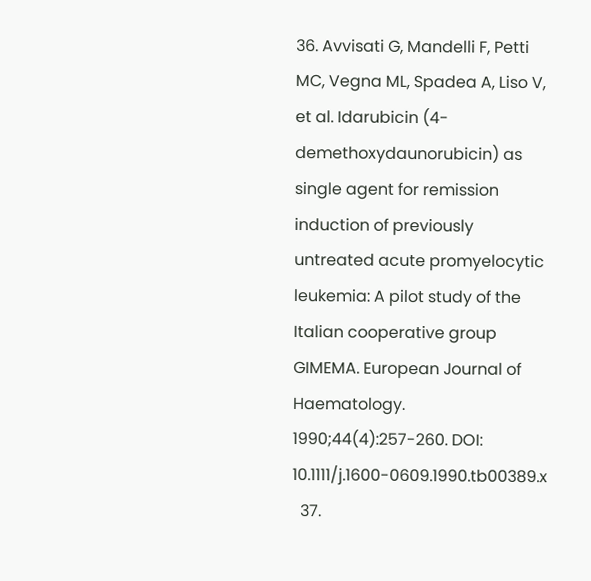36. Avvisati G, Mandelli F, Petti MC, Vegna ML, Spadea A, Liso V, et al. Idarubicin (4-demethoxydaunorubicin) as single agent for remission induction of previously untreated acute promyelocytic leukemia: A pilot study of the Italian cooperative group GIMEMA. European Journal of Haematology. 1990;44(4):257-260. DOI: 10.1111/j.1600-0609.1990.tb00389.x
  37.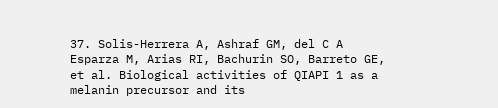37. Solis-Herrera A, Ashraf GM, del C A Esparza M, Arias RI, Bachurin SO, Barreto GE, et al. Biological activities of QIAPI 1 as a melanin precursor and its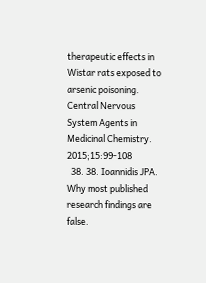therapeutic effects in Wistar rats exposed to arsenic poisoning. Central Nervous System Agents in Medicinal Chemistry. 2015;15:99-108
  38. 38. Ioannidis JPA. Why most published research findings are false.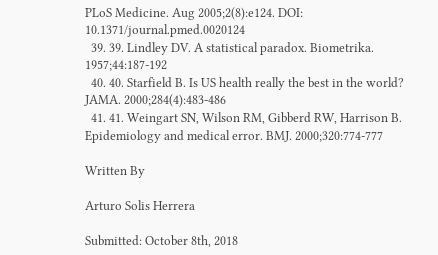PLoS Medicine. Aug 2005;2(8):e124. DOI: 10.1371/journal.pmed.0020124
  39. 39. Lindley DV. A statistical paradox. Biometrika. 1957;44:187-192
  40. 40. Starfield B. Is US health really the best in the world? JAMA. 2000;284(4):483-486
  41. 41. Weingart SN, Wilson RM, Gibberd RW, Harrison B. Epidemiology and medical error. BMJ. 2000;320:774-777

Written By

Arturo Solis Herrera

Submitted: October 8th, 2018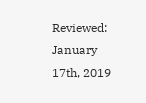Reviewed: January 17th, 2019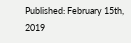Published: February 15th, 2019